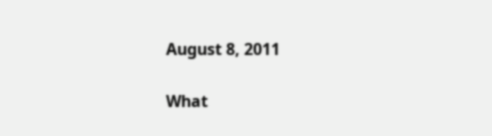August 8, 2011

What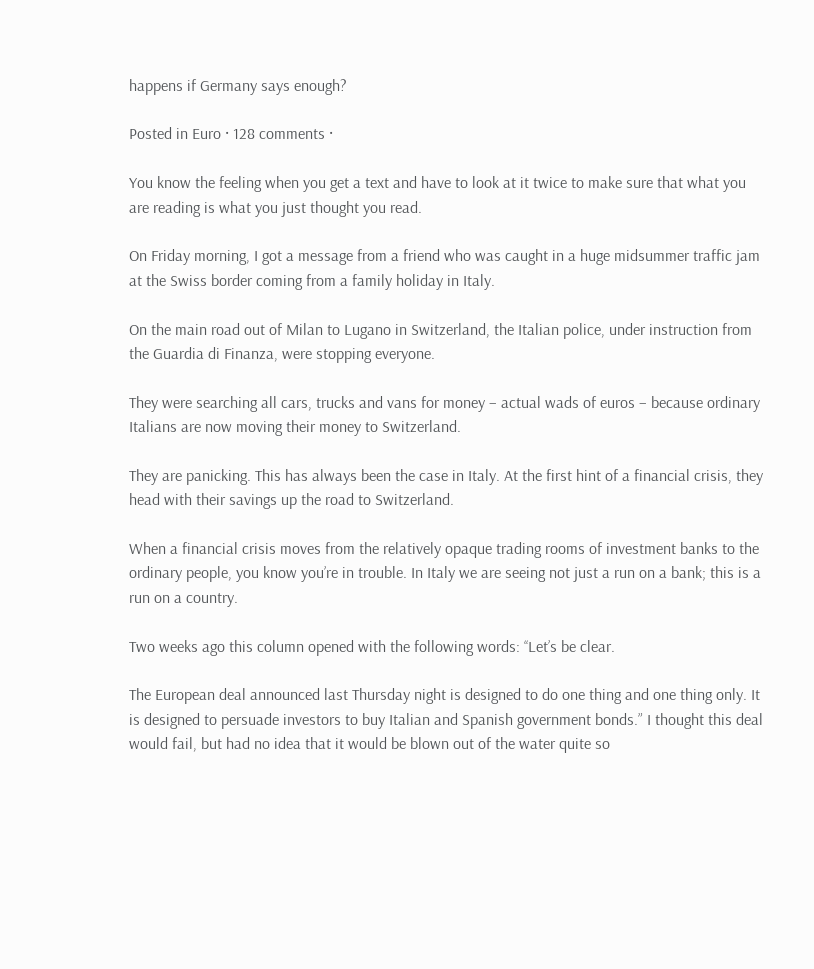happens if Germany says enough?

Posted in Euro · 128 comments ·

You know the feeling when you get a text and have to look at it twice to make sure that what you are reading is what you just thought you read.

On Friday morning, I got a message from a friend who was caught in a huge midsummer traffic jam at the Swiss border coming from a family holiday in Italy.

On the main road out of Milan to Lugano in Switzerland, the Italian police, under instruction from the Guardia di Finanza, were stopping everyone.

They were searching all cars, trucks and vans for money – actual wads of euros – because ordinary Italians are now moving their money to Switzerland.

They are panicking. This has always been the case in Italy. At the first hint of a financial crisis, they head with their savings up the road to Switzerland.

When a financial crisis moves from the relatively opaque trading rooms of investment banks to the ordinary people, you know you’re in trouble. In Italy we are seeing not just a run on a bank; this is a run on a country.

Two weeks ago this column opened with the following words: ‘‘Let’s be clear.

The European deal announced last Thursday night is designed to do one thing and one thing only. It is designed to persuade investors to buy Italian and Spanish government bonds.” I thought this deal would fail, but had no idea that it would be blown out of the water quite so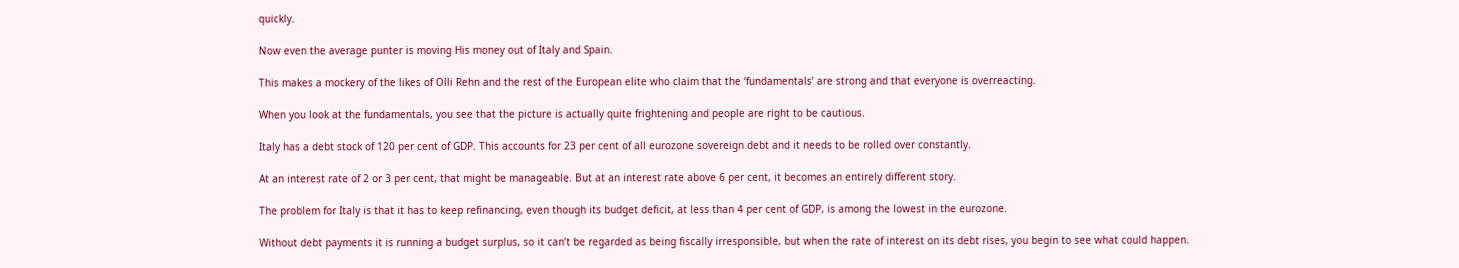quickly.

Now even the average punter is moving His money out of Italy and Spain.

This makes a mockery of the likes of Olli Rehn and the rest of the European elite who claim that the ‘fundamentals’ are strong and that everyone is overreacting.

When you look at the fundamentals, you see that the picture is actually quite frightening and people are right to be cautious.

Italy has a debt stock of 120 per cent of GDP. This accounts for 23 per cent of all eurozone sovereign debt and it needs to be rolled over constantly.

At an interest rate of 2 or 3 per cent, that might be manageable. But at an interest rate above 6 per cent, it becomes an entirely different story.

The problem for Italy is that it has to keep refinancing, even though its budget deficit, at less than 4 per cent of GDP, is among the lowest in the eurozone.

Without debt payments it is running a budget surplus, so it can’t be regarded as being fiscally irresponsible, but when the rate of interest on its debt rises, you begin to see what could happen.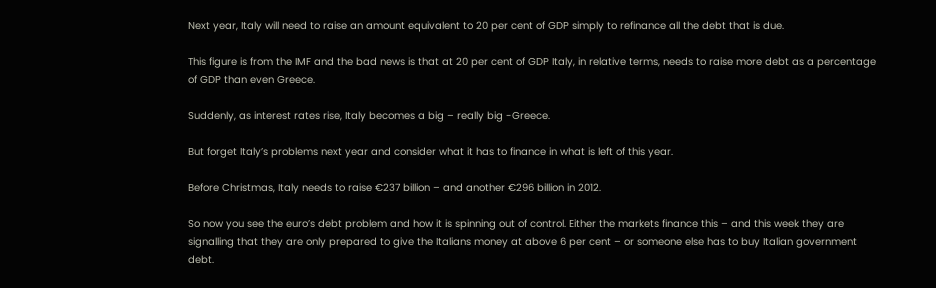Next year, Italy will need to raise an amount equivalent to 20 per cent of GDP simply to refinance all the debt that is due.

This figure is from the IMF and the bad news is that at 20 per cent of GDP Italy, in relative terms, needs to raise more debt as a percentage of GDP than even Greece.

Suddenly, as interest rates rise, Italy becomes a big – really big -Greece.

But forget Italy’s problems next year and consider what it has to finance in what is left of this year.

Before Christmas, Italy needs to raise €237 billion – and another €296 billion in 2012.

So now you see the euro’s debt problem and how it is spinning out of control. Either the markets finance this – and this week they are signalling that they are only prepared to give the Italians money at above 6 per cent – or someone else has to buy Italian government debt.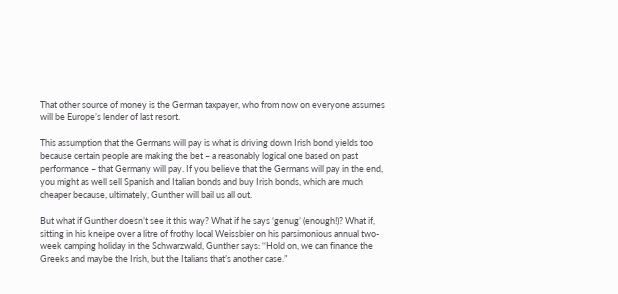That other source of money is the German taxpayer, who from now on everyone assumes will be Europe’s lender of last resort.

This assumption that the Germans will pay is what is driving down Irish bond yields too because certain people are making the bet – a reasonably logical one based on past performance – that Germany will pay. If you believe that the Germans will pay in the end, you might as well sell Spanish and Italian bonds and buy Irish bonds, which are much cheaper because, ultimately, Gunther will bail us all out.

But what if Gunther doesn’t see it this way? What if he says ‘genug’ (enough!)? What if, sitting in his kneipe over a litre of frothy local Weissbier on his parsimonious annual two-week camping holiday in the Schwarzwald, Gunther says: ‘‘Hold on, we can finance the Greeks and maybe the Irish, but the Italians that’s another case.”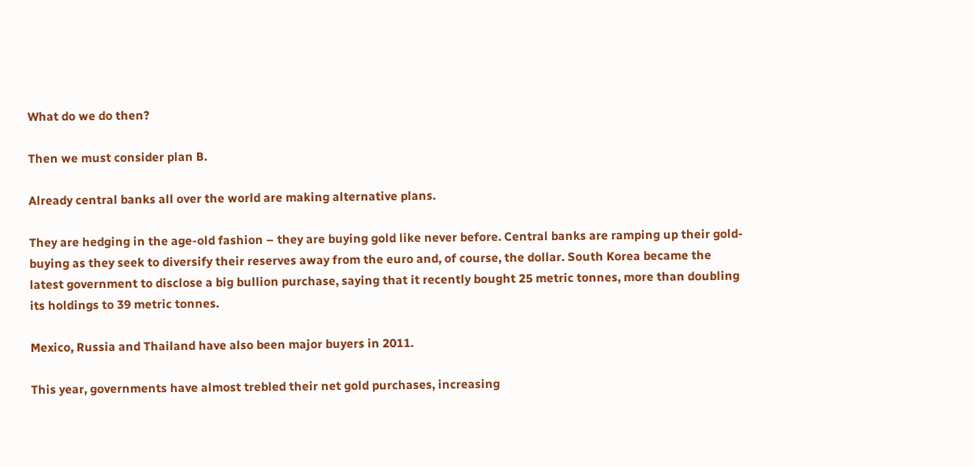What do we do then?

Then we must consider plan B.

Already central banks all over the world are making alternative plans.

They are hedging in the age-old fashion – they are buying gold like never before. Central banks are ramping up their gold-buying as they seek to diversify their reserves away from the euro and, of course, the dollar. South Korea became the latest government to disclose a big bullion purchase, saying that it recently bought 25 metric tonnes, more than doubling its holdings to 39 metric tonnes.

Mexico, Russia and Thailand have also been major buyers in 2011.

This year, governments have almost trebled their net gold purchases, increasing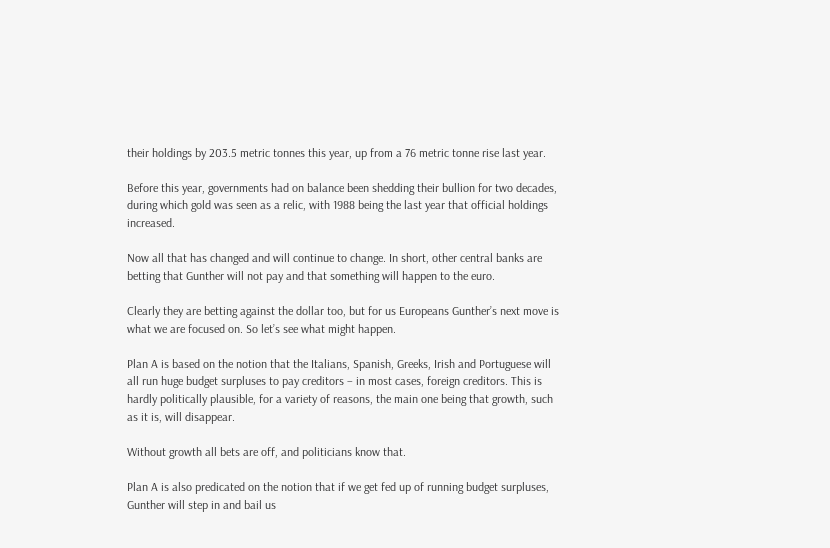their holdings by 203.5 metric tonnes this year, up from a 76 metric tonne rise last year.

Before this year, governments had on balance been shedding their bullion for two decades, during which gold was seen as a relic, with 1988 being the last year that official holdings increased.

Now all that has changed and will continue to change. In short, other central banks are betting that Gunther will not pay and that something will happen to the euro.

Clearly they are betting against the dollar too, but for us Europeans Gunther’s next move is what we are focused on. So let’s see what might happen.

Plan A is based on the notion that the Italians, Spanish, Greeks, Irish and Portuguese will all run huge budget surpluses to pay creditors – in most cases, foreign creditors. This is hardly politically plausible, for a variety of reasons, the main one being that growth, such as it is, will disappear.

Without growth all bets are off, and politicians know that.

Plan A is also predicated on the notion that if we get fed up of running budget surpluses, Gunther will step in and bail us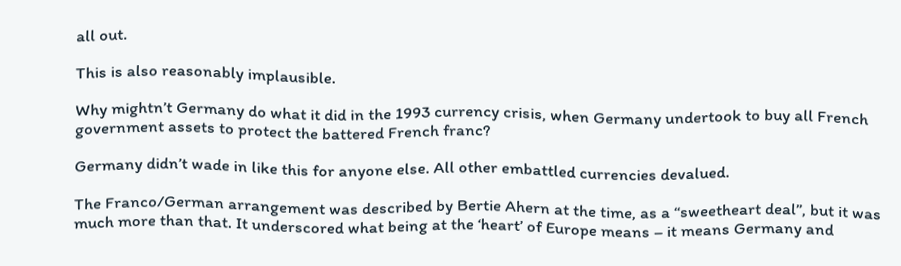all out.

This is also reasonably implausible.

Why mightn’t Germany do what it did in the 1993 currency crisis, when Germany undertook to buy all French government assets to protect the battered French franc?

Germany didn’t wade in like this for anyone else. All other embattled currencies devalued.

The Franco/German arrangement was described by Bertie Ahern at the time, as a ‘‘sweetheart deal’’, but it was much more than that. It underscored what being at the ‘heart’ of Europe means – it means Germany and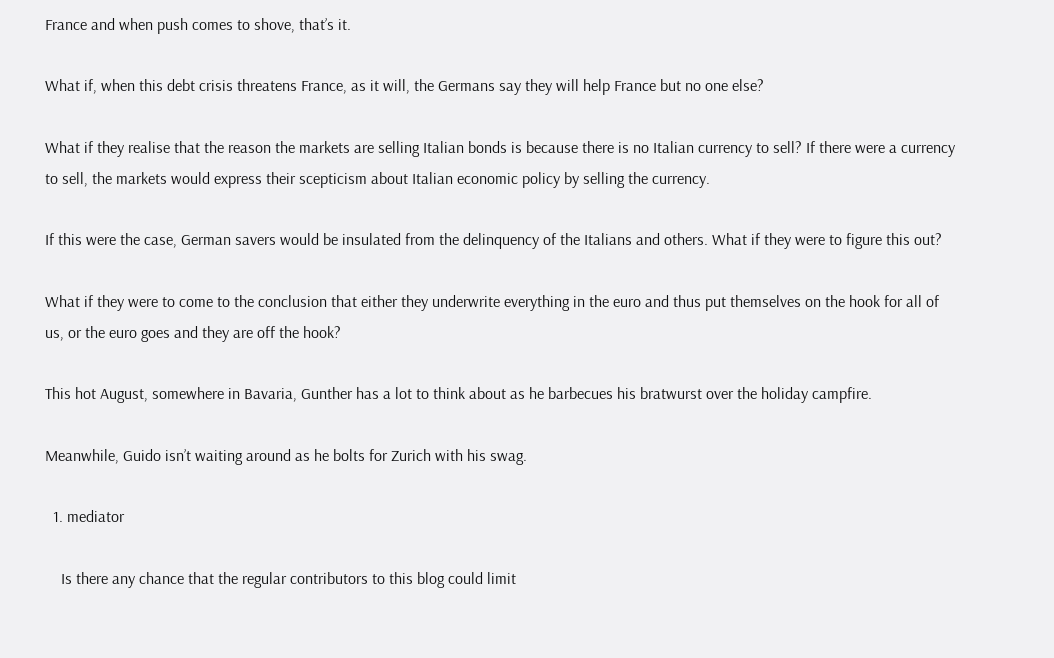France and when push comes to shove, that’s it.

What if, when this debt crisis threatens France, as it will, the Germans say they will help France but no one else?

What if they realise that the reason the markets are selling Italian bonds is because there is no Italian currency to sell? If there were a currency to sell, the markets would express their scepticism about Italian economic policy by selling the currency.

If this were the case, German savers would be insulated from the delinquency of the Italians and others. What if they were to figure this out?

What if they were to come to the conclusion that either they underwrite everything in the euro and thus put themselves on the hook for all of us, or the euro goes and they are off the hook?

This hot August, somewhere in Bavaria, Gunther has a lot to think about as he barbecues his bratwurst over the holiday campfire.

Meanwhile, Guido isn’t waiting around as he bolts for Zurich with his swag.

  1. mediator

    Is there any chance that the regular contributors to this blog could limit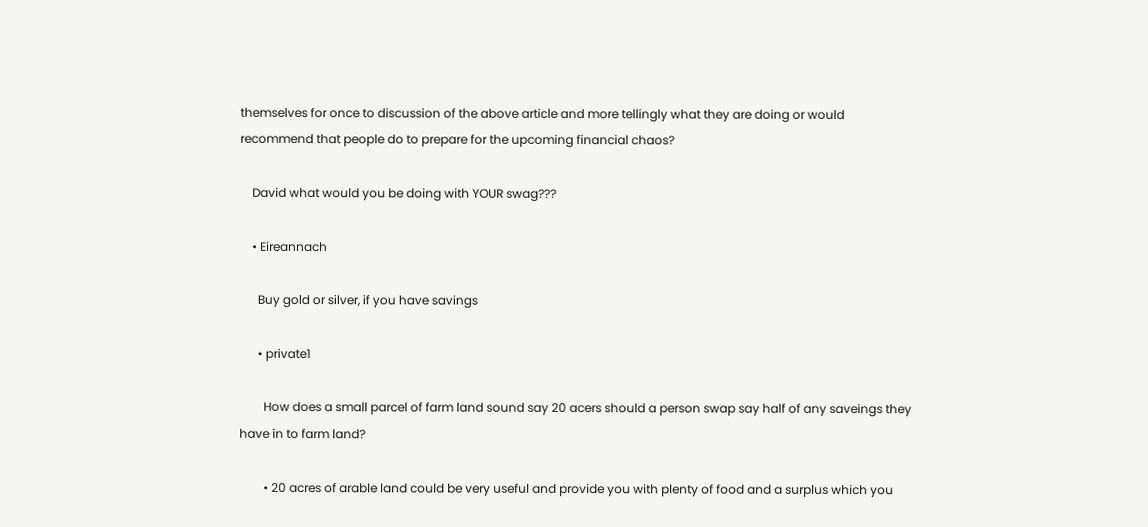themselves for once to discussion of the above article and more tellingly what they are doing or would recommend that people do to prepare for the upcoming financial chaos?

    David what would you be doing with YOUR swag???

    • Eireannach

      Buy gold or silver, if you have savings

      • private1

        How does a small parcel of farm land sound say 20 acers should a person swap say half of any saveings they have in to farm land?

        • 20 acres of arable land could be very useful and provide you with plenty of food and a surplus which you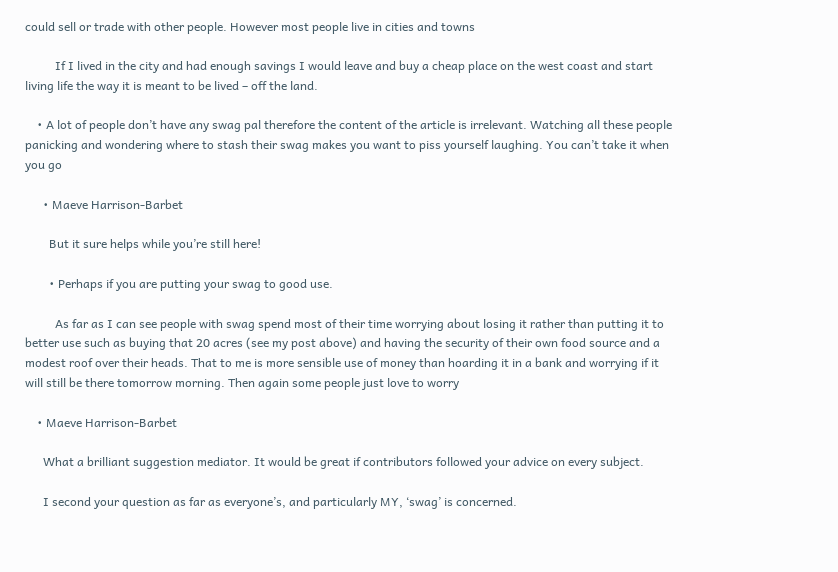could sell or trade with other people. However most people live in cities and towns

          If I lived in the city and had enough savings I would leave and buy a cheap place on the west coast and start living life the way it is meant to be lived – off the land.

    • A lot of people don’t have any swag pal therefore the content of the article is irrelevant. Watching all these people panicking and wondering where to stash their swag makes you want to piss yourself laughing. You can’t take it when you go

      • Maeve Harrison-Barbet

        But it sure helps while you’re still here!

        • Perhaps if you are putting your swag to good use.

          As far as I can see people with swag spend most of their time worrying about losing it rather than putting it to better use such as buying that 20 acres (see my post above) and having the security of their own food source and a modest roof over their heads. That to me is more sensible use of money than hoarding it in a bank and worrying if it will still be there tomorrow morning. Then again some people just love to worry

    • Maeve Harrison-Barbet

      What a brilliant suggestion mediator. It would be great if contributors followed your advice on every subject.

      I second your question as far as everyone’s, and particularly MY, ‘swag’ is concerned.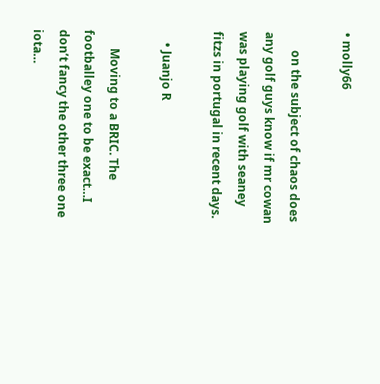• molly66

      on the subject of chaos does any golf guys know if mr cowan was playing golf with seaney fitzs in portugal in recent days.

    • Juanjo R

      Moving to a BRIC. The footballey one to be exact…I don’t fancy the other three one iota…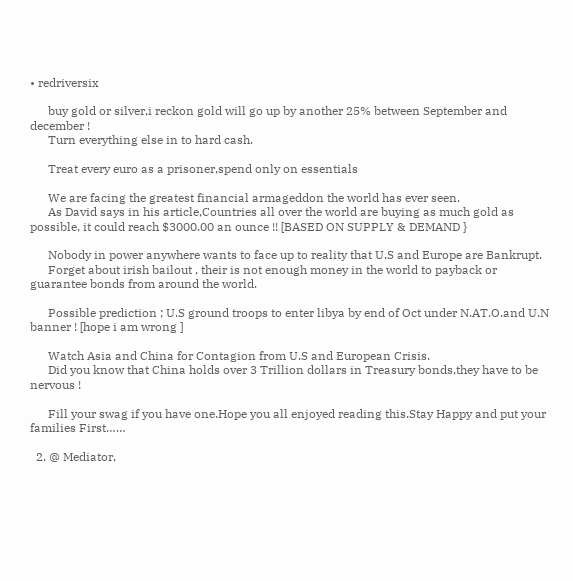• redriversix

      buy gold or silver,i reckon gold will go up by another 25% between September and december !
      Turn everything else in to hard cash.

      Treat every euro as a prisoner,spend only on essentials

      We are facing the greatest financial armageddon the world has ever seen.
      As David says in his article,Countries all over the world are buying as much gold as possible, it could reach $3000.00 an ounce !! [BASED ON SUPPLY & DEMAND }

      Nobody in power anywhere wants to face up to reality that U.S and Europe are Bankrupt.
      Forget about irish bailout , their is not enough money in the world to payback or guarantee bonds from around the world.

      Possible prediction ; U.S ground troops to enter libya by end of Oct under N.AT.O.and U.N banner ! [hope i am wrong ]

      Watch Asia and China for Contagion from U.S and European Crisis.
      Did you know that China holds over 3 Trillion dollars in Treasury bonds,they have to be nervous !

      Fill your swag if you have one.Hope you all enjoyed reading this.Stay Happy and put your families First……

  2. @ Mediator,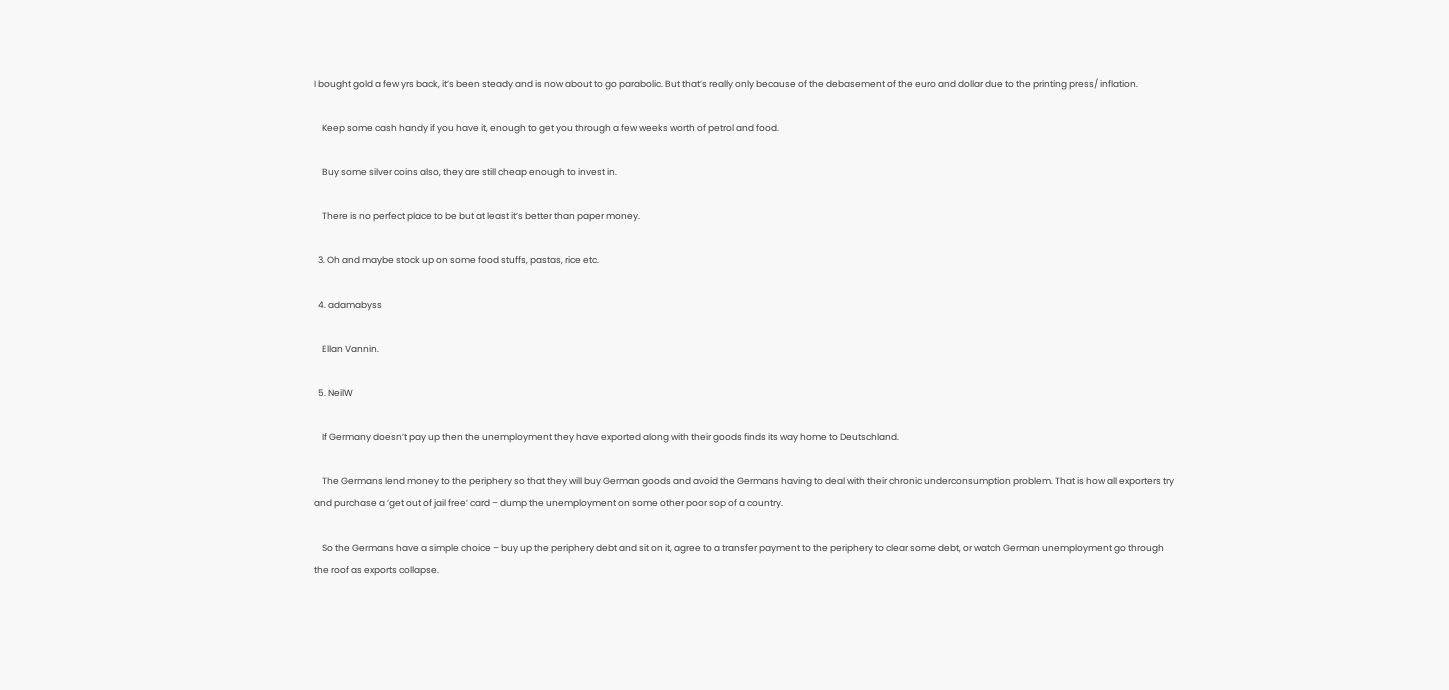I bought gold a few yrs back, it’s been steady and is now about to go parabolic. But that’s really only because of the debasement of the euro and dollar due to the printing press/ inflation.

    Keep some cash handy if you have it, enough to get you through a few weeks worth of petrol and food.

    Buy some silver coins also, they are still cheap enough to invest in.

    There is no perfect place to be but at least it’s better than paper money.

  3. Oh and maybe stock up on some food stuffs, pastas, rice etc.

  4. adamabyss

    Ellan Vannin.

  5. NeilW

    If Germany doesn’t pay up then the unemployment they have exported along with their goods finds its way home to Deutschland.

    The Germans lend money to the periphery so that they will buy German goods and avoid the Germans having to deal with their chronic underconsumption problem. That is how all exporters try and purchase a ‘get out of jail free’ card – dump the unemployment on some other poor sop of a country.

    So the Germans have a simple choice – buy up the periphery debt and sit on it, agree to a transfer payment to the periphery to clear some debt, or watch German unemployment go through the roof as exports collapse.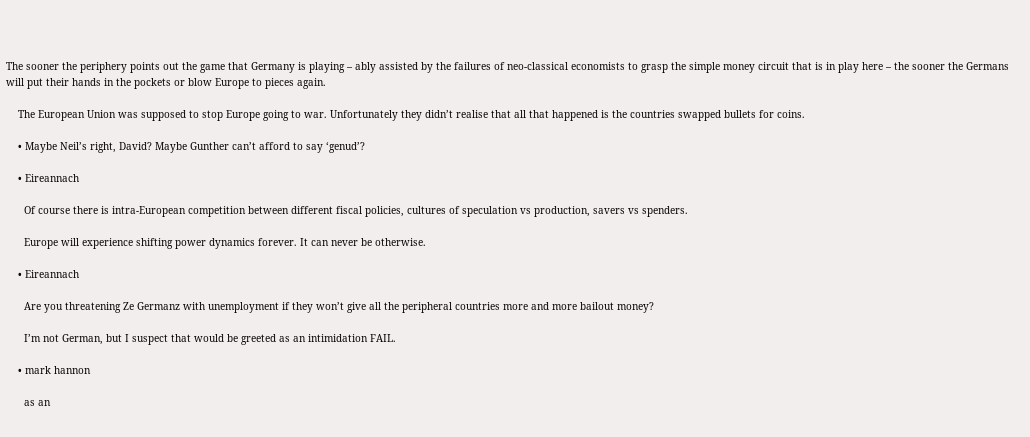The sooner the periphery points out the game that Germany is playing – ably assisted by the failures of neo-classical economists to grasp the simple money circuit that is in play here – the sooner the Germans will put their hands in the pockets or blow Europe to pieces again.

    The European Union was supposed to stop Europe going to war. Unfortunately they didn’t realise that all that happened is the countries swapped bullets for coins.

    • Maybe Neil’s right, David? Maybe Gunther can’t afford to say ‘genud’?

    • Eireannach

      Of course there is intra-European competition between different fiscal policies, cultures of speculation vs production, savers vs spenders.

      Europe will experience shifting power dynamics forever. It can never be otherwise.

    • Eireannach

      Are you threatening Ze Germanz with unemployment if they won’t give all the peripheral countries more and more bailout money?

      I’m not German, but I suspect that would be greeted as an intimidation FAIL.

    • mark hannon

      as an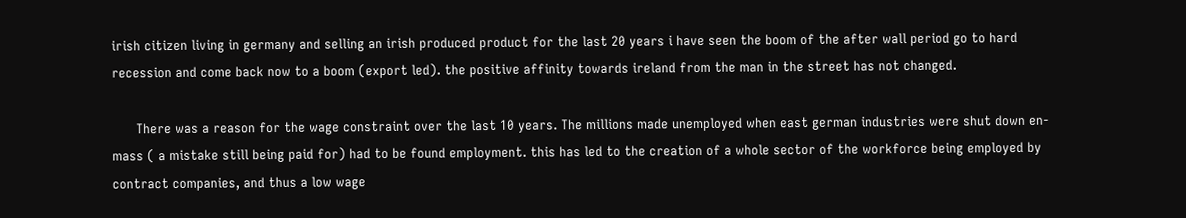irish citizen living in germany and selling an irish produced product for the last 20 years i have seen the boom of the after wall period go to hard recession and come back now to a boom (export led). the positive affinity towards ireland from the man in the street has not changed.

      There was a reason for the wage constraint over the last 10 years. The millions made unemployed when east german industries were shut down en-mass ( a mistake still being paid for) had to be found employment. this has led to the creation of a whole sector of the workforce being employed by contract companies, and thus a low wage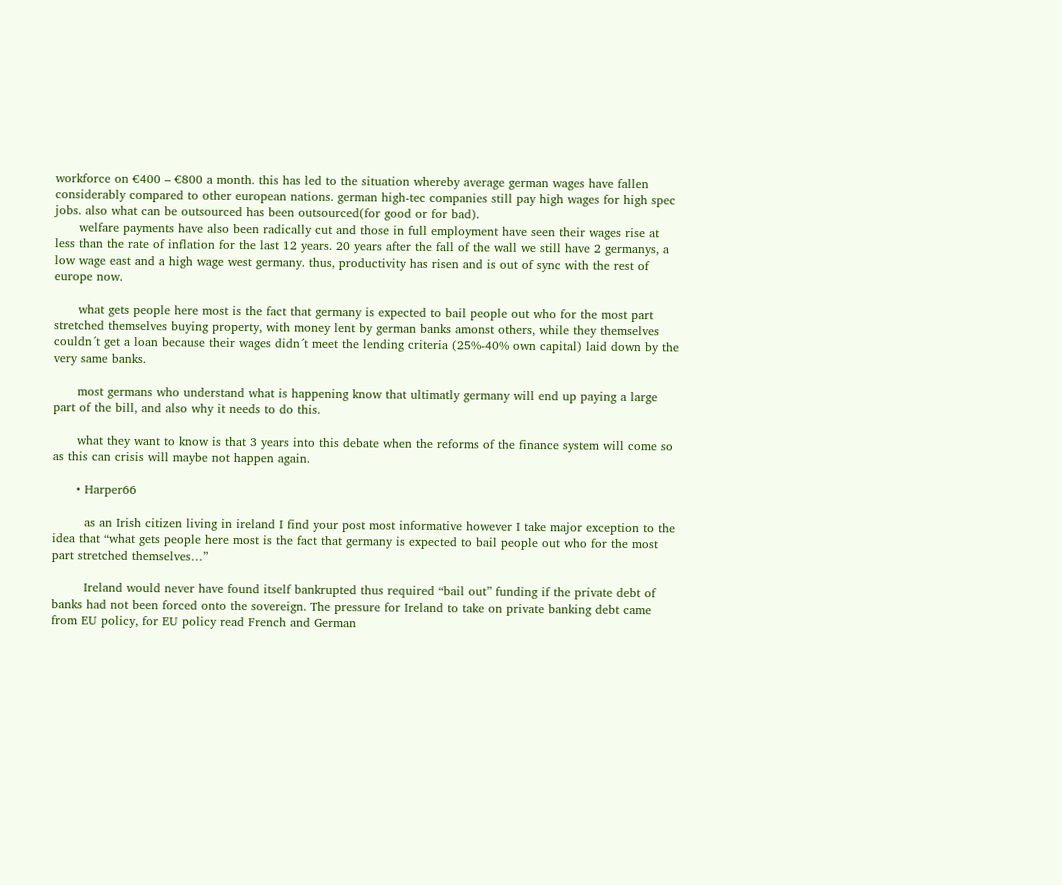workforce on €400 – €800 a month. this has led to the situation whereby average german wages have fallen considerably compared to other european nations. german high-tec companies still pay high wages for high spec jobs. also what can be outsourced has been outsourced(for good or for bad).
      welfare payments have also been radically cut and those in full employment have seen their wages rise at less than the rate of inflation for the last 12 years. 20 years after the fall of the wall we still have 2 germanys, a low wage east and a high wage west germany. thus, productivity has risen and is out of sync with the rest of europe now.

      what gets people here most is the fact that germany is expected to bail people out who for the most part stretched themselves buying property, with money lent by german banks amonst others, while they themselves couldn´t get a loan because their wages didn´t meet the lending criteria (25%-40% own capital) laid down by the very same banks.

      most germans who understand what is happening know that ultimatly germany will end up paying a large part of the bill, and also why it needs to do this.

      what they want to know is that 3 years into this debate when the reforms of the finance system will come so as this can crisis will maybe not happen again.

      • Harper66

        as an Irish citizen living in ireland I find your post most informative however I take major exception to the idea that “what gets people here most is the fact that germany is expected to bail people out who for the most part stretched themselves…”

        Ireland would never have found itself bankrupted thus required “bail out” funding if the private debt of banks had not been forced onto the sovereign. The pressure for Ireland to take on private banking debt came from EU policy, for EU policy read French and German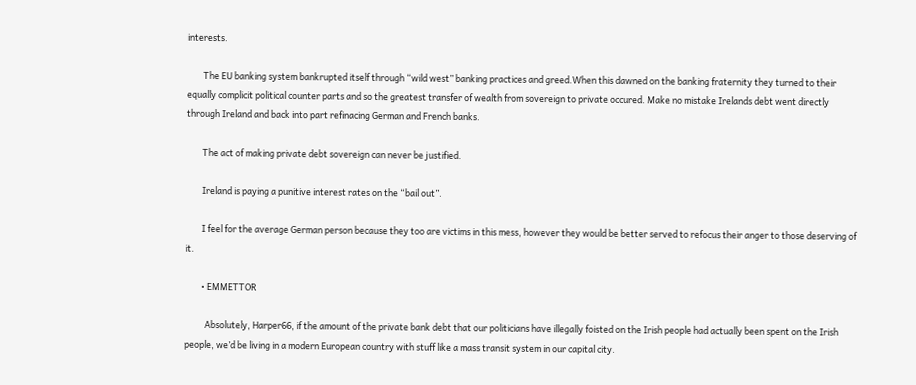interests.

        The EU banking system bankrupted itself through “wild west” banking practices and greed.When this dawned on the banking fraternity they turned to their equally complicit political counter parts and so the greatest transfer of wealth from sovereign to private occured. Make no mistake Irelands debt went directly through Ireland and back into part refinacing German and French banks.

        The act of making private debt sovereign can never be justified.

        Ireland is paying a punitive interest rates on the “bail out”.

        I feel for the average German person because they too are victims in this mess, however they would be better served to refocus their anger to those deserving of it.

        • EMMETTOR

          Absolutely, Harper66, if the amount of the private bank debt that our politicians have illegally foisted on the Irish people had actually been spent on the Irish people, we’d be living in a modern European country with stuff like a mass transit system in our capital city.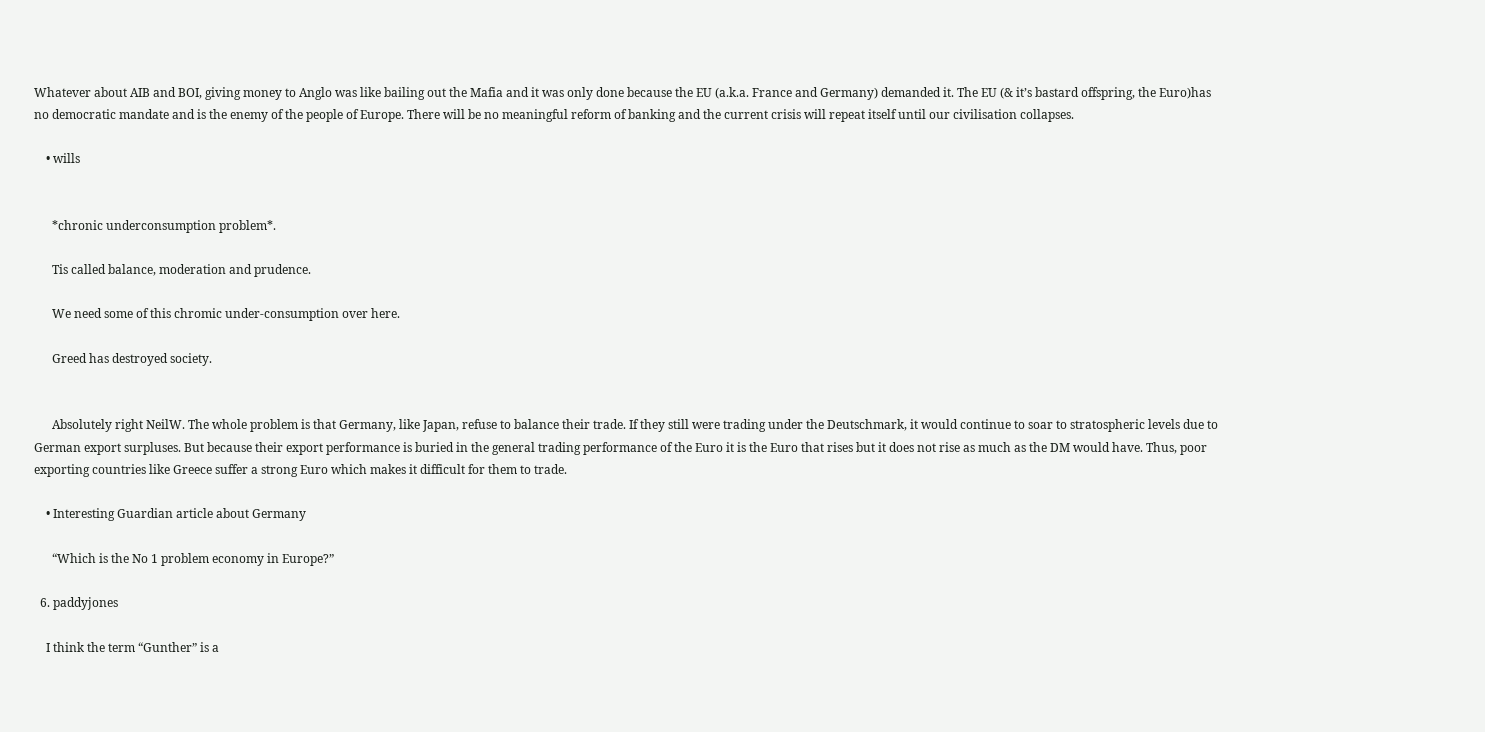Whatever about AIB and BOI, giving money to Anglo was like bailing out the Mafia and it was only done because the EU (a.k.a. France and Germany) demanded it. The EU (& it’s bastard offspring, the Euro)has no democratic mandate and is the enemy of the people of Europe. There will be no meaningful reform of banking and the current crisis will repeat itself until our civilisation collapses.

    • wills


      *chronic underconsumption problem*.

      Tis called balance, moderation and prudence.

      We need some of this chromic under-consumption over here.

      Greed has destroyed society.


      Absolutely right NeilW. The whole problem is that Germany, like Japan, refuse to balance their trade. If they still were trading under the Deutschmark, it would continue to soar to stratospheric levels due to German export surpluses. But because their export performance is buried in the general trading performance of the Euro it is the Euro that rises but it does not rise as much as the DM would have. Thus, poor exporting countries like Greece suffer a strong Euro which makes it difficult for them to trade.

    • Interesting Guardian article about Germany

      “Which is the No 1 problem economy in Europe?”

  6. paddyjones

    I think the term “Gunther” is a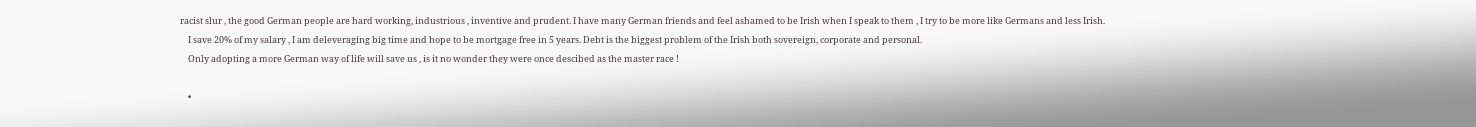racist slur , the good German people are hard working, industrious , inventive and prudent. I have many German friends and feel ashamed to be Irish when I speak to them , I try to be more like Germans and less Irish.
    I save 20% of my salary , I am deleveraging big time and hope to be mortgage free in 5 years. Debt is the biggest problem of the Irish both sovereign, corporate and personal.
    Only adopting a more German way of life will save us , is it no wonder they were once descibed as the master race !

    •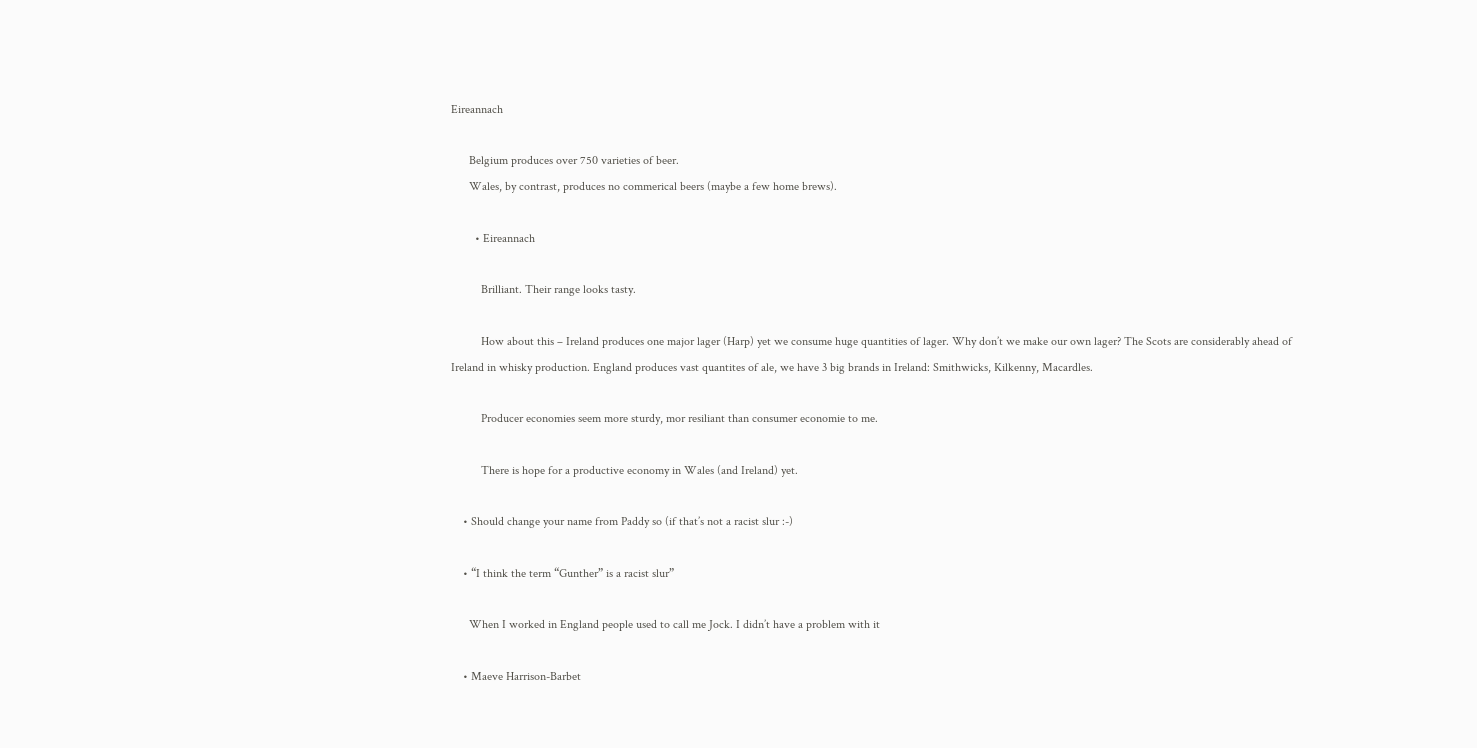Eireannach

      Belgium produces over 750 varieties of beer.
      Wales, by contrast, produces no commerical beers (maybe a few home brews).

        • Eireannach

          Brilliant. Their range looks tasty.

          How about this – Ireland produces one major lager (Harp) yet we consume huge quantities of lager. Why don’t we make our own lager? The Scots are considerably ahead of Ireland in whisky production. England produces vast quantites of ale, we have 3 big brands in Ireland: Smithwicks, Kilkenny, Macardles.

          Producer economies seem more sturdy, mor resiliant than consumer economie to me.

          There is hope for a productive economy in Wales (and Ireland) yet.

    • Should change your name from Paddy so (if that’s not a racist slur :-)

    • “I think the term “Gunther” is a racist slur”

      When I worked in England people used to call me Jock. I didn’t have a problem with it

    • Maeve Harrison-Barbet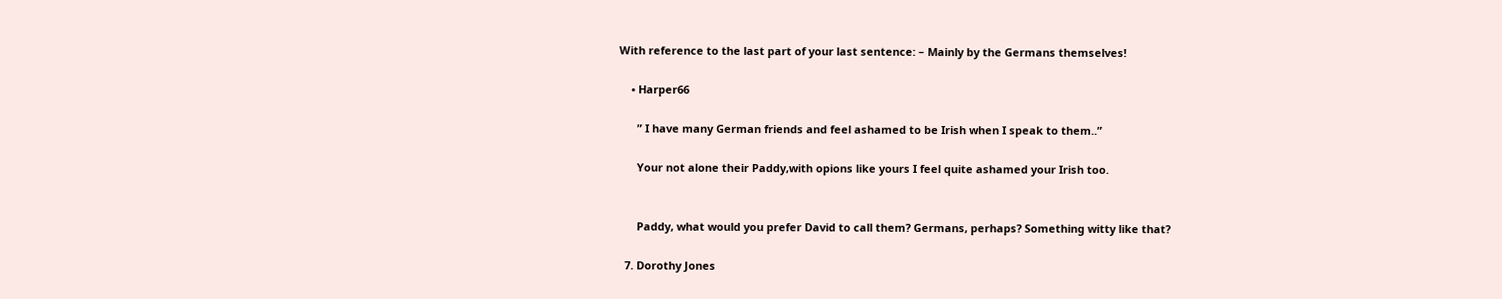With reference to the last part of your last sentence: – Mainly by the Germans themselves!

    • Harper66

      ” I have many German friends and feel ashamed to be Irish when I speak to them..”

      Your not alone their Paddy,with opions like yours I feel quite ashamed your Irish too.


      Paddy, what would you prefer David to call them? Germans, perhaps? Something witty like that?

  7. Dorothy Jones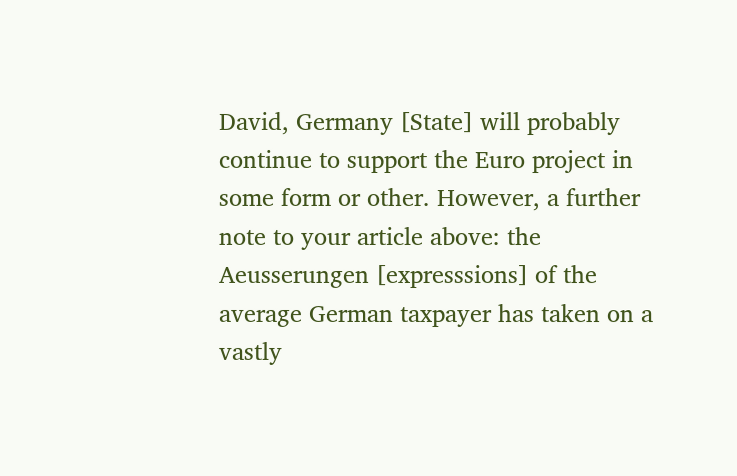David, Germany [State] will probably continue to support the Euro project in some form or other. However, a further note to your article above: the Aeusserungen [expresssions] of the average German taxpayer has taken on a vastly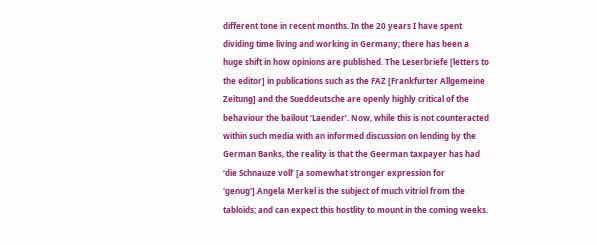different tone in recent months. In the 20 years I have spent dividing time living and working in Germany; there has been a huge shift in how opinions are published. The Leserbriefe [letters to the editor] in publications such as the FAZ [Frankfurter Allgemeine Zeitung] and the Sueddeutsche are openly highly critical of the behaviour the bailout ‘Laender’. Now, while this is not counteracted within such media with an informed discussion on lending by the German Banks, the reality is that the Geerman taxpayer has had ‘die Schnauze voll’ [a somewhat stronger expression for 'genug'].Angela Merkel is the subject of much vitriol from the tabloids; and can expect this hostlity to mount in the coming weeks.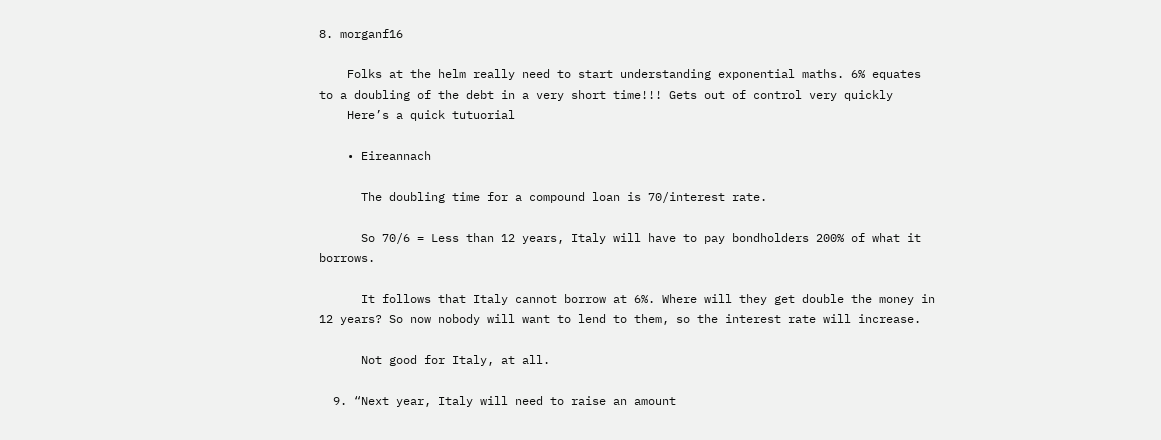8. morganf16

    Folks at the helm really need to start understanding exponential maths. 6% equates to a doubling of the debt in a very short time!!! Gets out of control very quickly
    Here’s a quick tutuorial

    • Eireannach

      The doubling time for a compound loan is 70/interest rate.

      So 70/6 = Less than 12 years, Italy will have to pay bondholders 200% of what it borrows.

      It follows that Italy cannot borrow at 6%. Where will they get double the money in 12 years? So now nobody will want to lend to them, so the interest rate will increase.

      Not good for Italy, at all.

  9. “Next year, Italy will need to raise an amount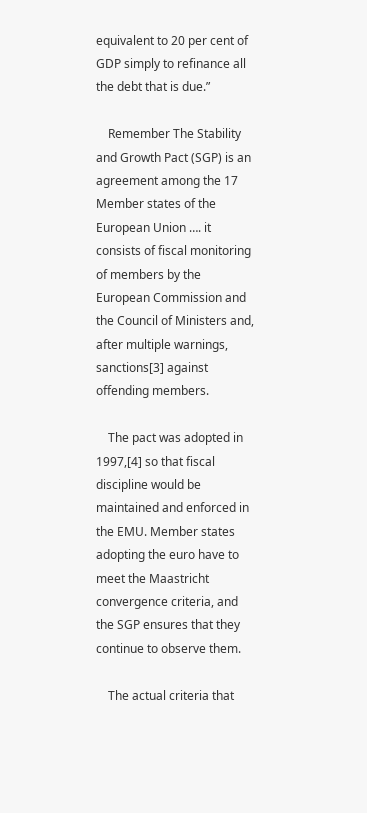equivalent to 20 per cent of GDP simply to refinance all the debt that is due.”

    Remember The Stability and Growth Pact (SGP) is an agreement among the 17 Member states of the European Union …. it consists of fiscal monitoring of members by the European Commission and the Council of Ministers and, after multiple warnings, sanctions[3] against offending members.

    The pact was adopted in 1997,[4] so that fiscal discipline would be maintained and enforced in the EMU. Member states adopting the euro have to meet the Maastricht convergence criteria, and the SGP ensures that they continue to observe them.

    The actual criteria that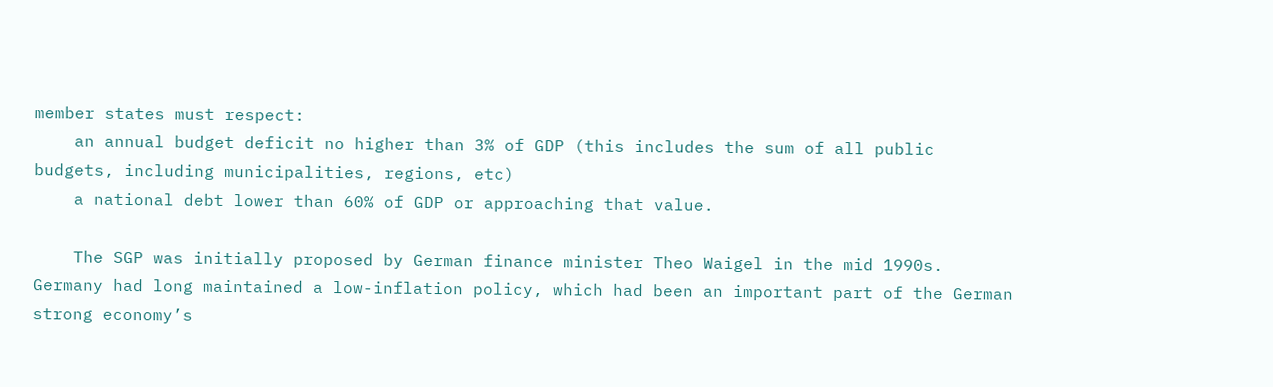member states must respect:
    an annual budget deficit no higher than 3% of GDP (this includes the sum of all public budgets, including municipalities, regions, etc)
    a national debt lower than 60% of GDP or approaching that value.

    The SGP was initially proposed by German finance minister Theo Waigel in the mid 1990s. Germany had long maintained a low-inflation policy, which had been an important part of the German strong economy’s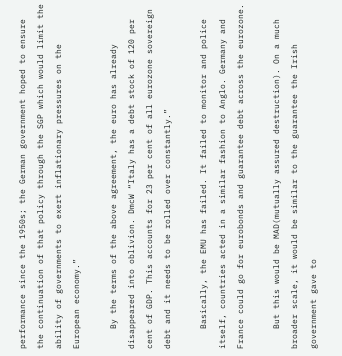performance since the 1950s; the German government hoped to ensure the continuation of that policy through the SGP which would limit the ability of governments to exert inflationary pressures on the European economy.”

    By the terms of the above agreement, the euro has already disappeared into oblivion. DmcW “Italy has a debt stock of 120 per cent of GDP. This accounts for 23 per cent of all eurozone sovereign debt and it needs to be rolled over constantly.”

    Basically, the EMU has failed. It failed to monitor and police itself, countries acted in a similar fashion to Anglo. Germany and France could go for eurobonds and guarantee debt across the eurozone.

    But this would be MAD(mutually assured destruction). On a much broader scale, it would be similar to the guarantee the Irish government gave to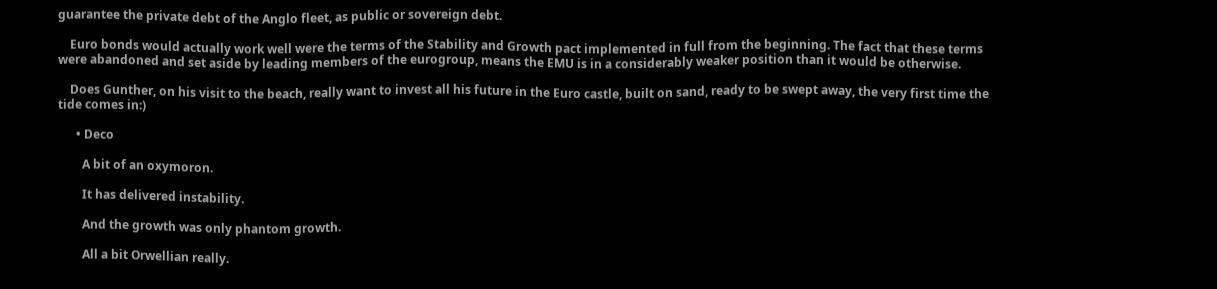guarantee the private debt of the Anglo fleet, as public or sovereign debt.

    Euro bonds would actually work well were the terms of the Stability and Growth pact implemented in full from the beginning. The fact that these terms were abandoned and set aside by leading members of the eurogroup, means the EMU is in a considerably weaker position than it would be otherwise.

    Does Gunther, on his visit to the beach, really want to invest all his future in the Euro castle, built on sand, ready to be swept away, the very first time the tide comes in:)

      • Deco

        A bit of an oxymoron.

        It has delivered instability.

        And the growth was only phantom growth.

        All a bit Orwellian really.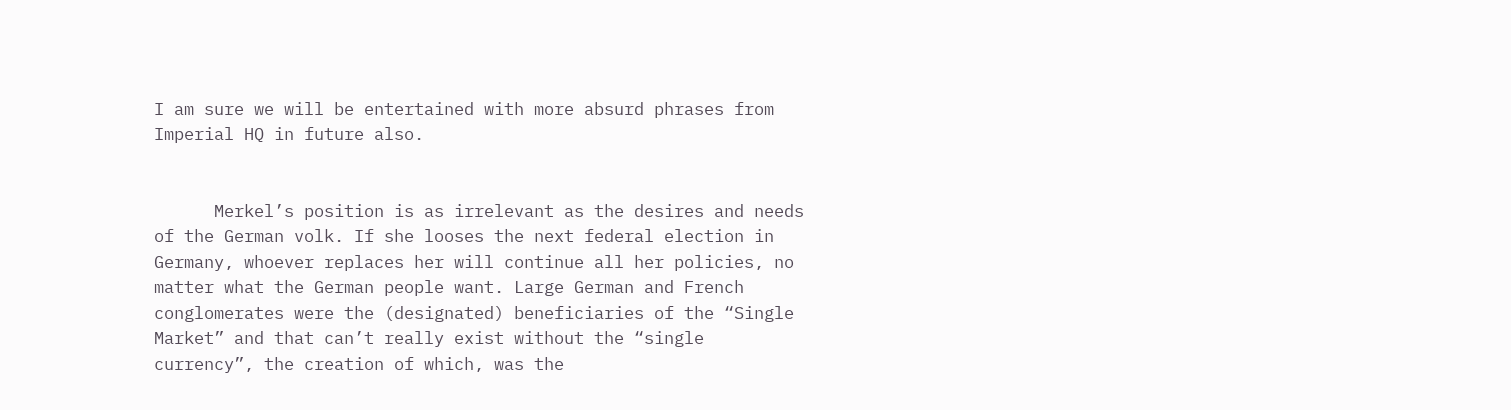I am sure we will be entertained with more absurd phrases from Imperial HQ in future also.


      Merkel’s position is as irrelevant as the desires and needs of the German volk. If she looses the next federal election in Germany, whoever replaces her will continue all her policies, no matter what the German people want. Large German and French conglomerates were the (designated) beneficiaries of the “Single Market” and that can’t really exist without the “single currency”, the creation of which, was the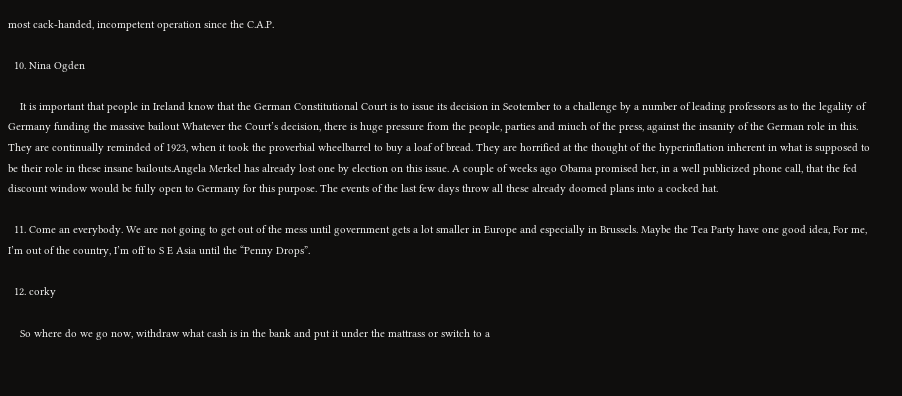most cack-handed, incompetent operation since the C.A.P.

  10. Nina Ogden

    It is important that people in Ireland know that the German Constitutional Court is to issue its decision in Seotember to a challenge by a number of leading professors as to the legality of Germany funding the massive bailout Whatever the Court’s decision, there is huge pressure from the people, parties and miuch of the press, against the insanity of the German role in this. They are continually reminded of 1923, when it took the proverbial wheelbarrel to buy a loaf of bread. They are horrified at the thought of the hyperinflation inherent in what is supposed to be their role in these insane bailouts.Angela Merkel has already lost one by election on this issue. A couple of weeks ago Obama promised her, in a well publicized phone call, that the fed discount window would be fully open to Germany for this purpose. The events of the last few days throw all these already doomed plans into a cocked hat.

  11. Come an everybody. We are not going to get out of the mess until government gets a lot smaller in Europe and especially in Brussels. Maybe the Tea Party have one good idea, For me, I’m out of the country, I’m off to S E Asia until the “Penny Drops”.

  12. corky

    So where do we go now, withdraw what cash is in the bank and put it under the mattrass or switch to a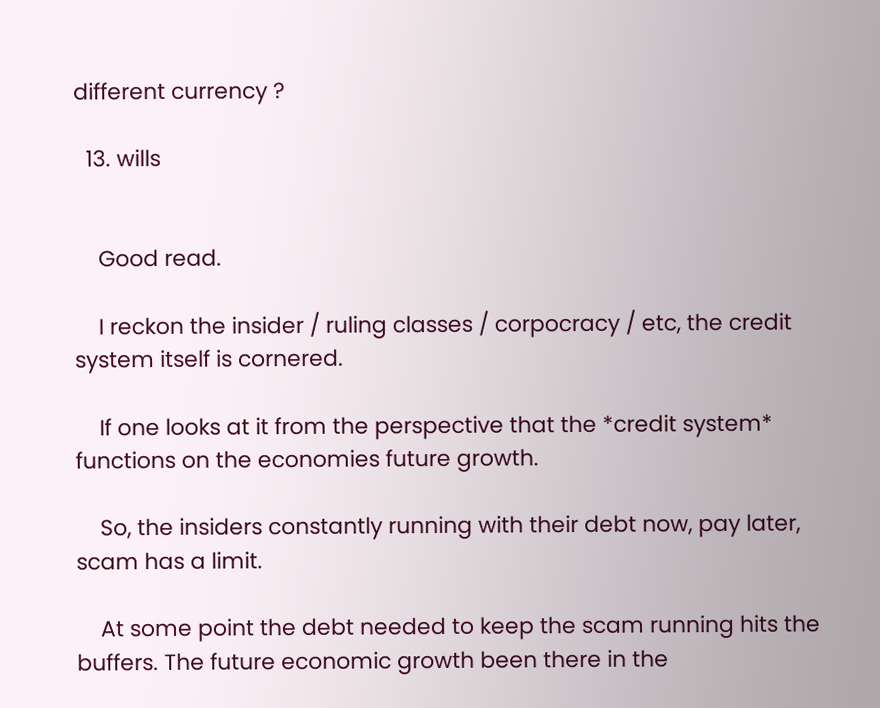different currency ?

  13. wills


    Good read.

    I reckon the insider / ruling classes / corpocracy / etc, the credit system itself is cornered.

    If one looks at it from the perspective that the *credit system* functions on the economies future growth.

    So, the insiders constantly running with their debt now, pay later, scam has a limit.

    At some point the debt needed to keep the scam running hits the buffers. The future economic growth been there in the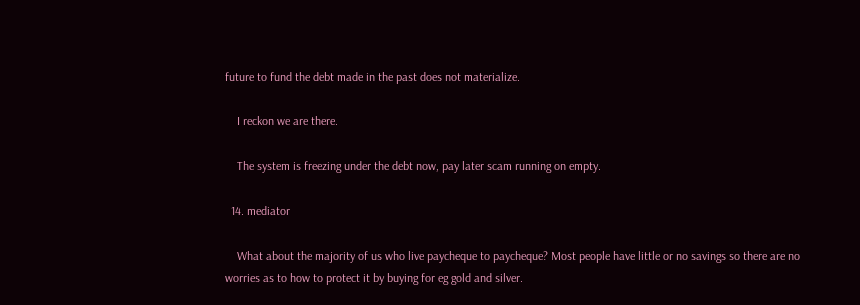future to fund the debt made in the past does not materialize.

    I reckon we are there.

    The system is freezing under the debt now, pay later scam running on empty.

  14. mediator

    What about the majority of us who live paycheque to paycheque? Most people have little or no savings so there are no worries as to how to protect it by buying for eg gold and silver.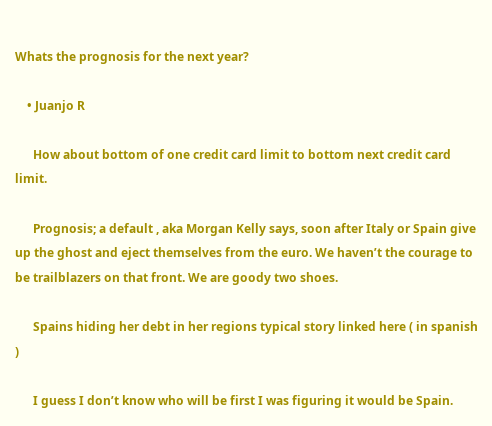Whats the prognosis for the next year?

    • Juanjo R

      How about bottom of one credit card limit to bottom next credit card limit.

      Prognosis; a default , aka Morgan Kelly says, soon after Italy or Spain give up the ghost and eject themselves from the euro. We haven’t the courage to be trailblazers on that front. We are goody two shoes.

      Spains hiding her debt in her regions typical story linked here ( in spanish )

      I guess I don’t know who will be first I was figuring it would be Spain.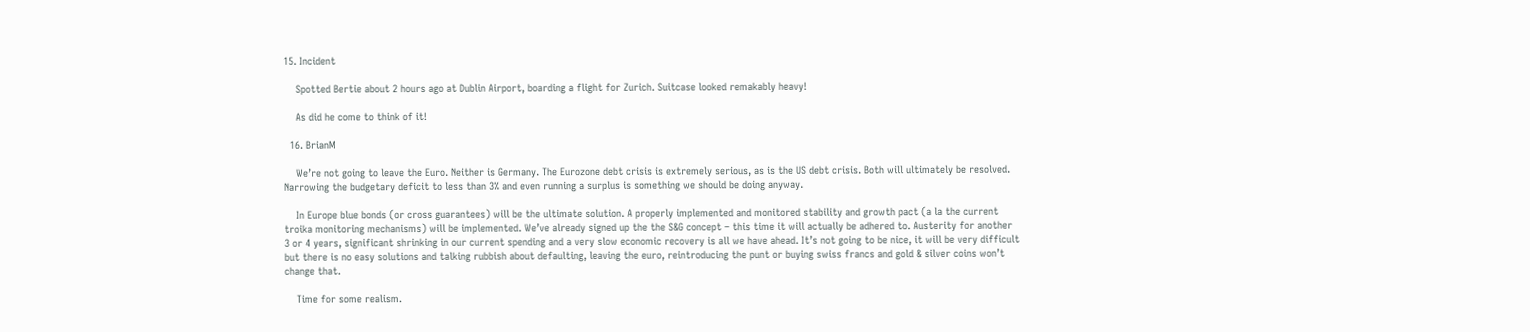15. Incident

    Spotted Bertie about 2 hours ago at Dublin Airport, boarding a flight for Zurich. Suitcase looked remakably heavy!

    As did he come to think of it!

  16. BrianM

    We’re not going to leave the Euro. Neither is Germany. The Eurozone debt crisis is extremely serious, as is the US debt crisis. Both will ultimately be resolved. Narrowing the budgetary deficit to less than 3% and even running a surplus is something we should be doing anyway.

    In Europe blue bonds (or cross guarantees) will be the ultimate solution. A properly implemented and monitored stability and growth pact (a la the current troika monitoring mechanisms) will be implemented. We’ve already signed up the the S&G concept – this time it will actually be adhered to. Austerity for another 3 or 4 years, significant shrinking in our current spending and a very slow economic recovery is all we have ahead. It’s not going to be nice, it will be very difficult but there is no easy solutions and talking rubbish about defaulting, leaving the euro, reintroducing the punt or buying swiss francs and gold & silver coins won’t change that.

    Time for some realism.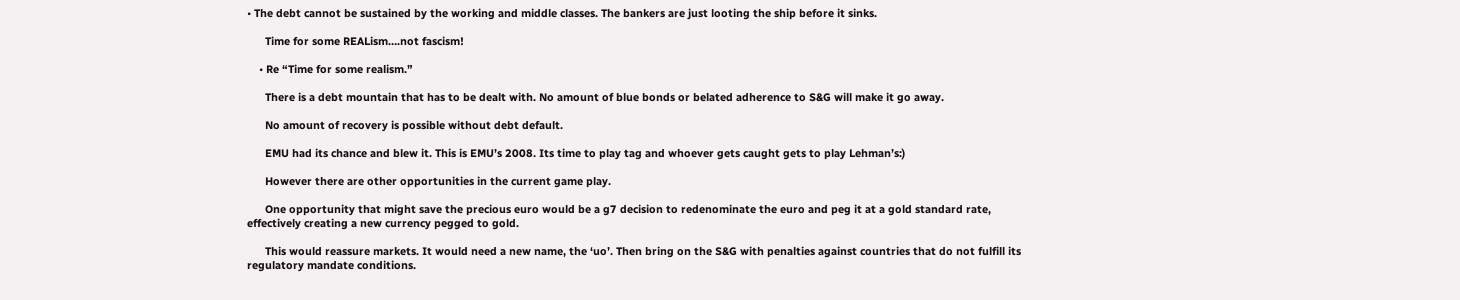• The debt cannot be sustained by the working and middle classes. The bankers are just looting the ship before it sinks.

      Time for some REALism….not fascism!

    • Re “Time for some realism.”

      There is a debt mountain that has to be dealt with. No amount of blue bonds or belated adherence to S&G will make it go away.

      No amount of recovery is possible without debt default.

      EMU had its chance and blew it. This is EMU’s 2008. Its time to play tag and whoever gets caught gets to play Lehman’s:)

      However there are other opportunities in the current game play.

      One opportunity that might save the precious euro would be a g7 decision to redenominate the euro and peg it at a gold standard rate, effectively creating a new currency pegged to gold.

      This would reassure markets. It would need a new name, the ‘uo’. Then bring on the S&G with penalties against countries that do not fulfill its regulatory mandate conditions.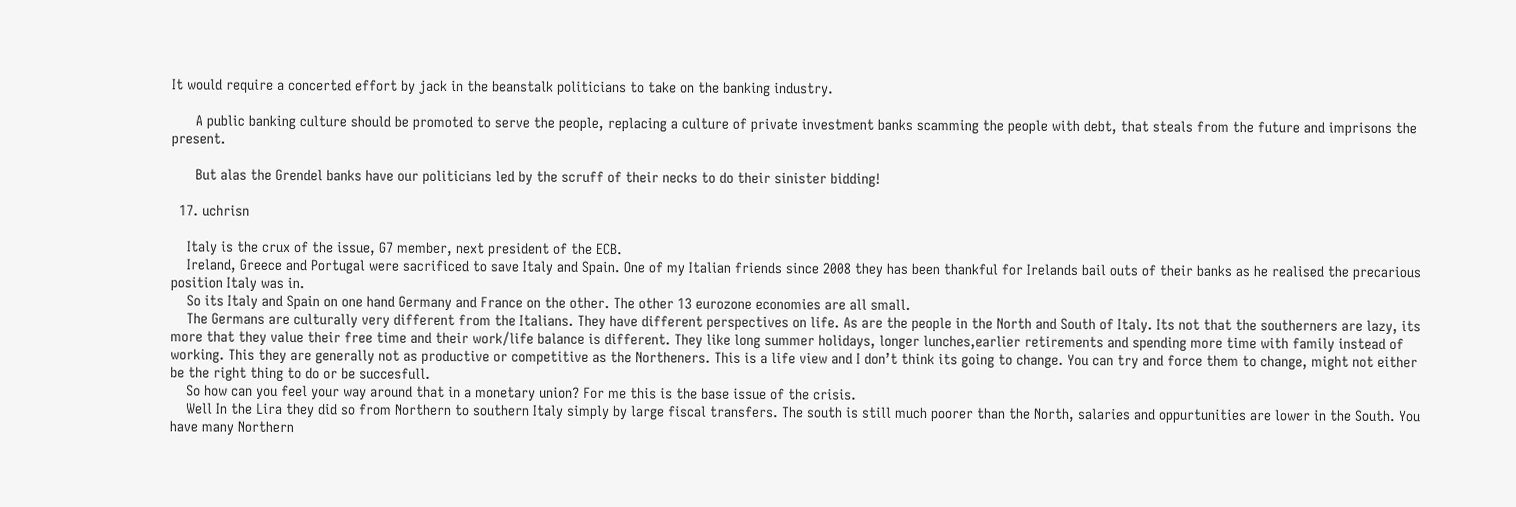It would require a concerted effort by jack in the beanstalk politicians to take on the banking industry.

      A public banking culture should be promoted to serve the people, replacing a culture of private investment banks scamming the people with debt, that steals from the future and imprisons the present.

      But alas the Grendel banks have our politicians led by the scruff of their necks to do their sinister bidding!

  17. uchrisn

    Italy is the crux of the issue, G7 member, next president of the ECB.
    Ireland, Greece and Portugal were sacrificed to save Italy and Spain. One of my Italian friends since 2008 they has been thankful for Irelands bail outs of their banks as he realised the precarious position Italy was in.
    So its Italy and Spain on one hand Germany and France on the other. The other 13 eurozone economies are all small.
    The Germans are culturally very different from the Italians. They have different perspectives on life. As are the people in the North and South of Italy. Its not that the southerners are lazy, its more that they value their free time and their work/life balance is different. They like long summer holidays, longer lunches,earlier retirements and spending more time with family instead of working. This they are generally not as productive or competitive as the Northeners. This is a life view and I don’t think its going to change. You can try and force them to change, might not either be the right thing to do or be succesfull.
    So how can you feel your way around that in a monetary union? For me this is the base issue of the crisis.
    Well In the Lira they did so from Northern to southern Italy simply by large fiscal transfers. The south is still much poorer than the North, salaries and oppurtunities are lower in the South. You have many Northern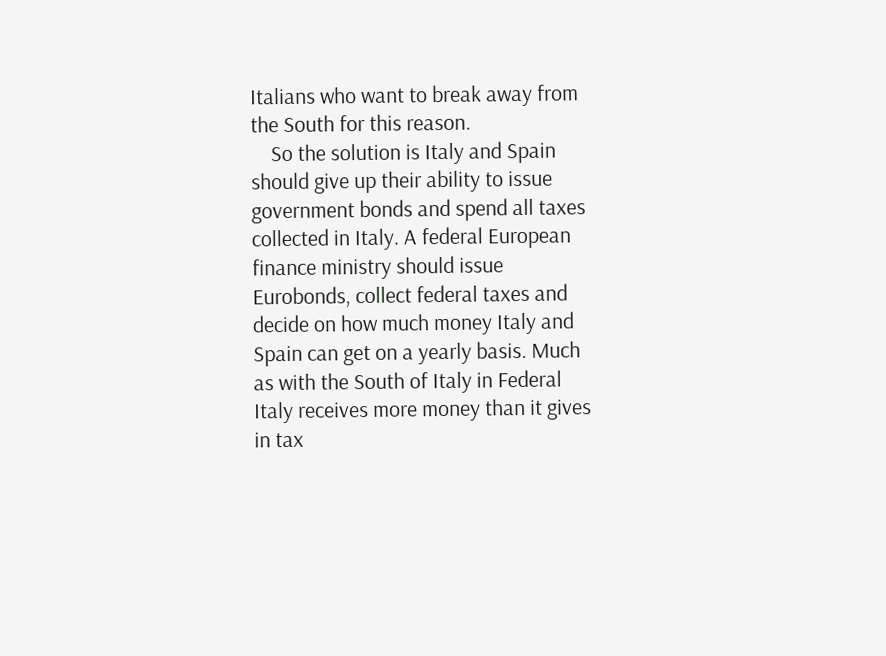Italians who want to break away from the South for this reason.
    So the solution is Italy and Spain should give up their ability to issue government bonds and spend all taxes collected in Italy. A federal European finance ministry should issue Eurobonds, collect federal taxes and decide on how much money Italy and Spain can get on a yearly basis. Much as with the South of Italy in Federal Italy receives more money than it gives in tax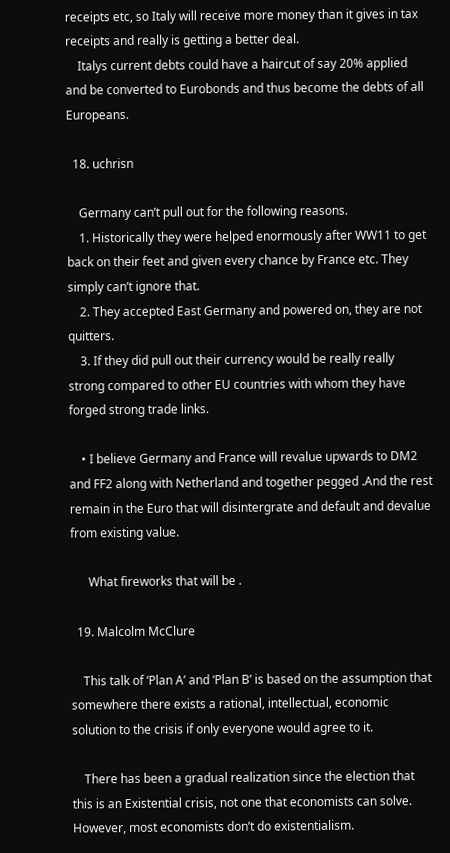receipts etc, so Italy will receive more money than it gives in tax receipts and really is getting a better deal.
    Italys current debts could have a haircut of say 20% applied and be converted to Eurobonds and thus become the debts of all Europeans.

  18. uchrisn

    Germany can’t pull out for the following reasons.
    1. Historically they were helped enormously after WW11 to get back on their feet and given every chance by France etc. They simply can’t ignore that.
    2. They accepted East Germany and powered on, they are not quitters.
    3. If they did pull out their currency would be really really strong compared to other EU countries with whom they have forged strong trade links.

    • I believe Germany and France will revalue upwards to DM2 and FF2 along with Netherland and together pegged .And the rest remain in the Euro that will disintergrate and default and devalue from existing value.

      What fireworks that will be .

  19. Malcolm McClure

    This talk of ‘Plan A’ and ‘Plan B’ is based on the assumption that somewhere there exists a rational, intellectual, economic solution to the crisis if only everyone would agree to it.

    There has been a gradual realization since the election that this is an Existential crisis, not one that economists can solve. However, most economists don’t do existentialism.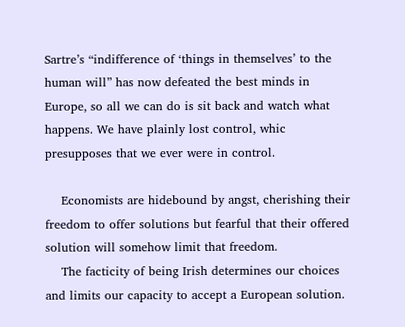Sartre’s “indifference of ‘things in themselves’ to the human will” has now defeated the best minds in Europe, so all we can do is sit back and watch what happens. We have plainly lost control, whic presupposes that we ever were in control.

    Economists are hidebound by angst, cherishing their freedom to offer solutions but fearful that their offered solution will somehow limit that freedom.
    The facticity of being Irish determines our choices and limits our capacity to accept a European solution.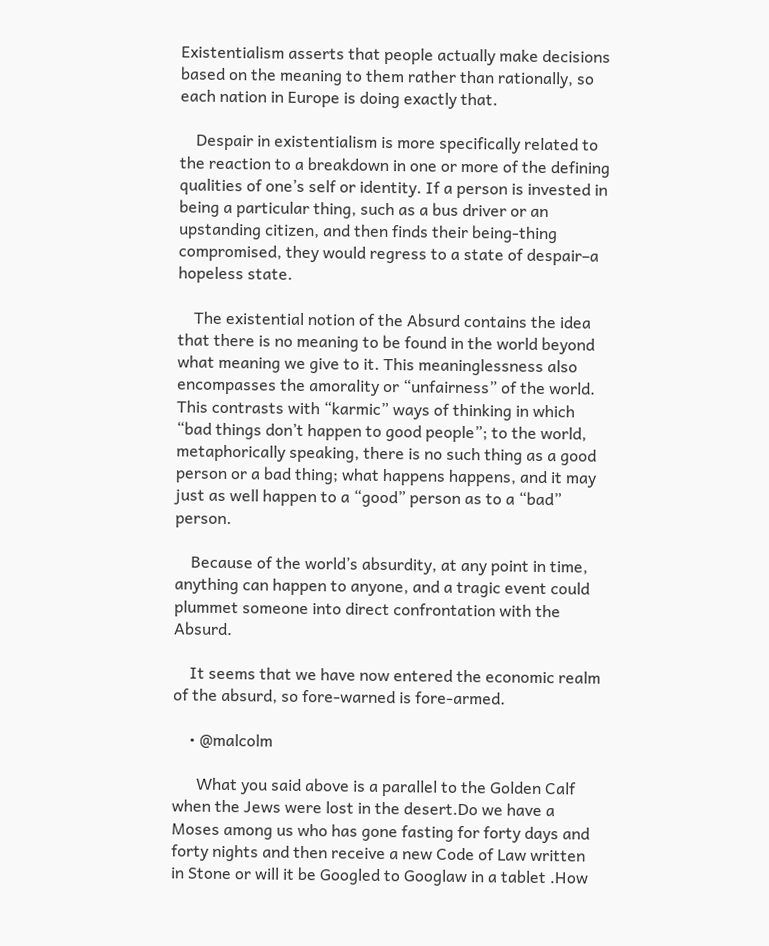Existentialism asserts that people actually make decisions based on the meaning to them rather than rationally, so each nation in Europe is doing exactly that.

    Despair in existentialism is more specifically related to the reaction to a breakdown in one or more of the defining qualities of one’s self or identity. If a person is invested in being a particular thing, such as a bus driver or an upstanding citizen, and then finds their being-thing compromised, they would regress to a state of despair–a hopeless state.

    The existential notion of the Absurd contains the idea that there is no meaning to be found in the world beyond what meaning we give to it. This meaninglessness also encompasses the amorality or “unfairness” of the world. This contrasts with “karmic” ways of thinking in which “bad things don’t happen to good people”; to the world, metaphorically speaking, there is no such thing as a good person or a bad thing; what happens happens, and it may just as well happen to a “good” person as to a “bad” person.

    Because of the world’s absurdity, at any point in time, anything can happen to anyone, and a tragic event could plummet someone into direct confrontation with the Absurd.

    It seems that we have now entered the economic realm of the absurd, so fore-warned is fore-armed.

    • @malcolm

      What you said above is a parallel to the Golden Calf when the Jews were lost in the desert.Do we have a Moses among us who has gone fasting for forty days and forty nights and then receive a new Code of Law written in Stone or will it be Googled to Googlaw in a tablet .How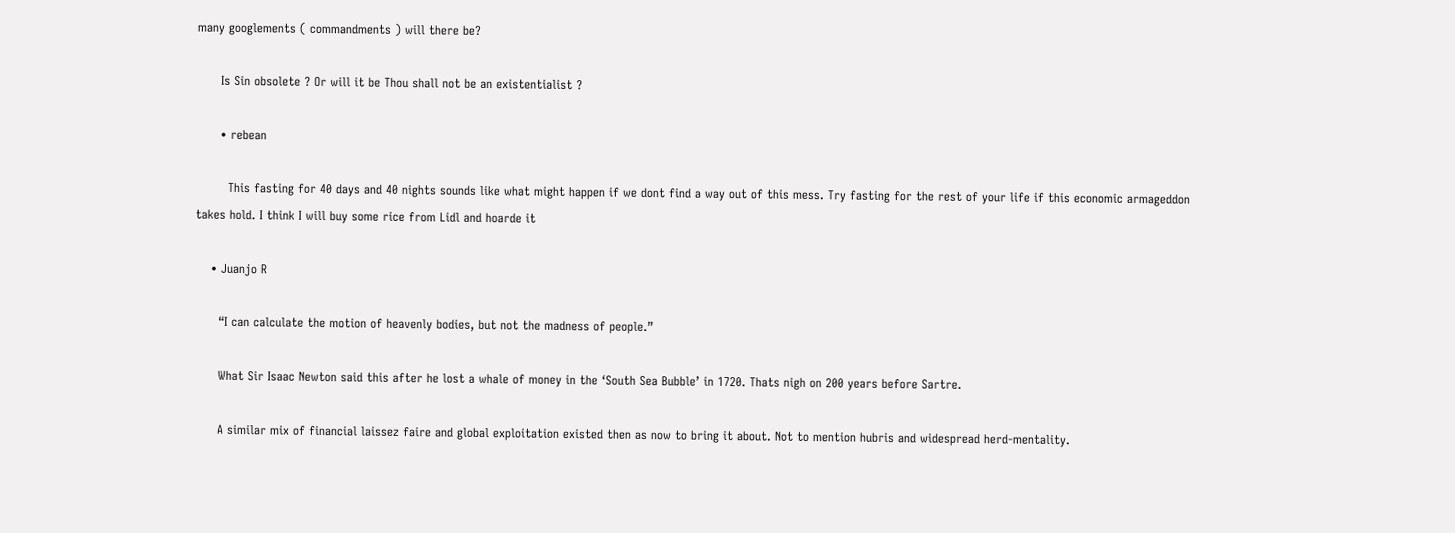many googlements ( commandments ) will there be?

      Is Sin obsolete ? Or will it be Thou shall not be an existentialist ?

      • rebean

        This fasting for 40 days and 40 nights sounds like what might happen if we dont find a way out of this mess. Try fasting for the rest of your life if this economic armageddon takes hold. I think I will buy some rice from Lidl and hoarde it

    • Juanjo R

      “I can calculate the motion of heavenly bodies, but not the madness of people.”

      What Sir Isaac Newton said this after he lost a whale of money in the ‘South Sea Bubble’ in 1720. Thats nigh on 200 years before Sartre.

      A similar mix of financial laissez faire and global exploitation existed then as now to bring it about. Not to mention hubris and widespread herd-mentality.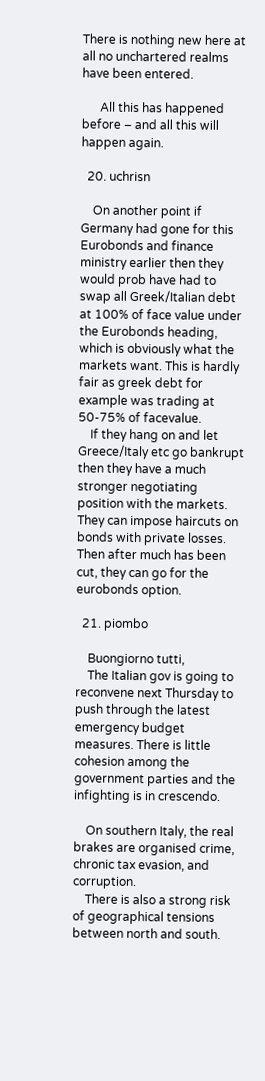There is nothing new here at all no unchartered realms have been entered.

      All this has happened before – and all this will happen again.

  20. uchrisn

    On another point if Germany had gone for this Eurobonds and finance ministry earlier then they would prob have had to swap all Greek/Italian debt at 100% of face value under the Eurobonds heading, which is obviously what the markets want. This is hardly fair as greek debt for example was trading at 50-75% of facevalue.
    If they hang on and let Greece/Italy etc go bankrupt then they have a much stronger negotiating position with the markets. They can impose haircuts on bonds with private losses. Then after much has been cut, they can go for the eurobonds option.

  21. piombo

    Buongiorno tutti,
    The Italian gov is going to reconvene next Thursday to push through the latest emergency budget measures. There is little cohesion among the government parties and the infighting is in crescendo.

    On southern Italy, the real brakes are organised crime, chronic tax evasion, and corruption.
    There is also a strong risk of geographical tensions between north and south.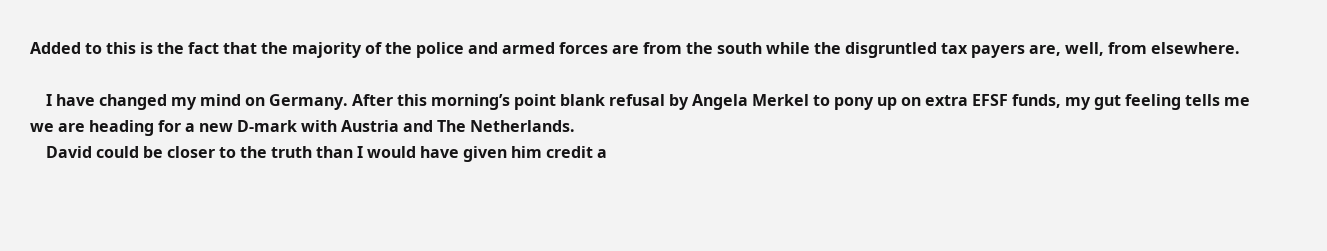Added to this is the fact that the majority of the police and armed forces are from the south while the disgruntled tax payers are, well, from elsewhere.

    I have changed my mind on Germany. After this morning’s point blank refusal by Angela Merkel to pony up on extra EFSF funds, my gut feeling tells me we are heading for a new D-mark with Austria and The Netherlands.
    David could be closer to the truth than I would have given him credit a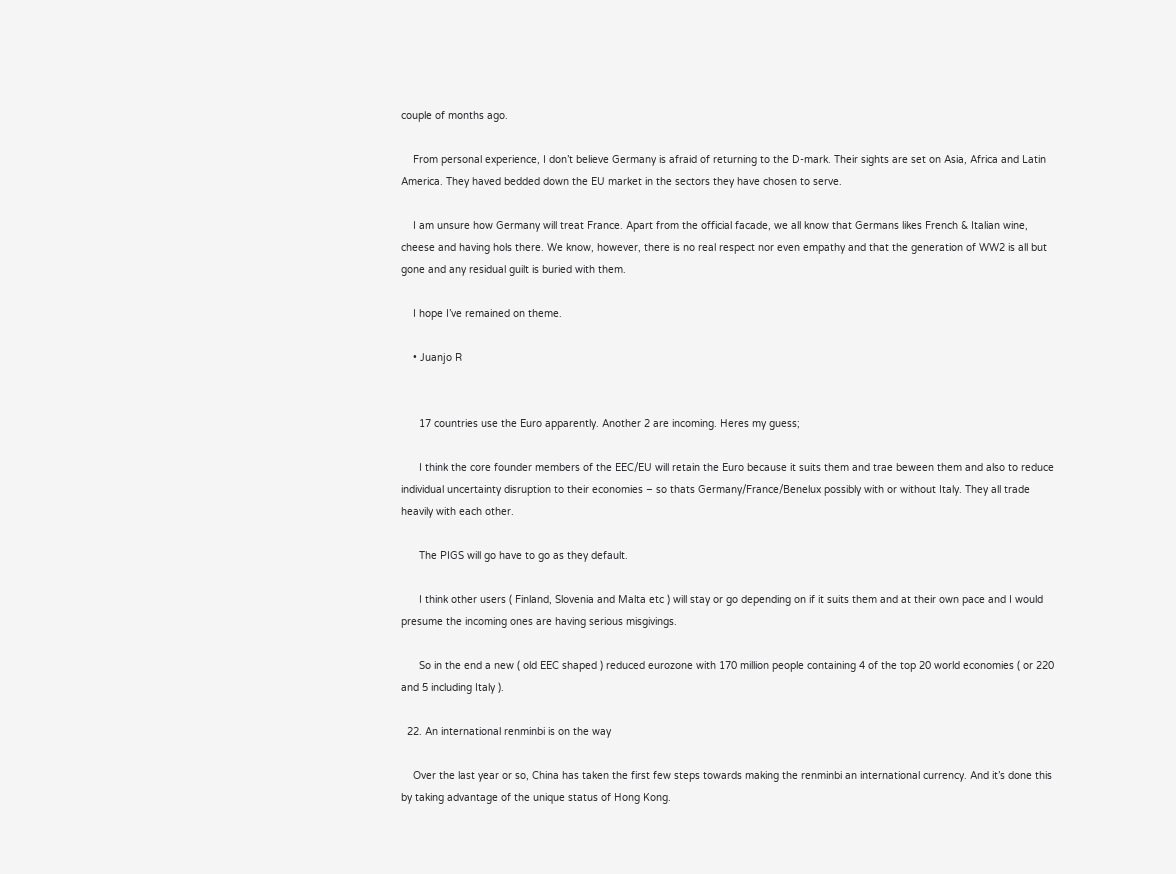couple of months ago.

    From personal experience, I don’t believe Germany is afraid of returning to the D-mark. Their sights are set on Asia, Africa and Latin America. They haved bedded down the EU market in the sectors they have chosen to serve.

    I am unsure how Germany will treat France. Apart from the official facade, we all know that Germans likes French & Italian wine, cheese and having hols there. We know, however, there is no real respect nor even empathy and that the generation of WW2 is all but gone and any residual guilt is buried with them.

    I hope I’ve remained on theme.

    • Juanjo R


      17 countries use the Euro apparently. Another 2 are incoming. Heres my guess;

      I think the core founder members of the EEC/EU will retain the Euro because it suits them and trae beween them and also to reduce individual uncertainty disruption to their economies – so thats Germany/France/Benelux possibly with or without Italy. They all trade heavily with each other.

      The PIGS will go have to go as they default.

      I think other users ( Finland, Slovenia and Malta etc ) will stay or go depending on if it suits them and at their own pace and I would presume the incoming ones are having serious misgivings.

      So in the end a new ( old EEC shaped ) reduced eurozone with 170 million people containing 4 of the top 20 world economies ( or 220 and 5 including Italy ).

  22. An international renminbi is on the way

    Over the last year or so, China has taken the first few steps towards making the renminbi an international currency. And it’s done this by taking advantage of the unique status of Hong Kong.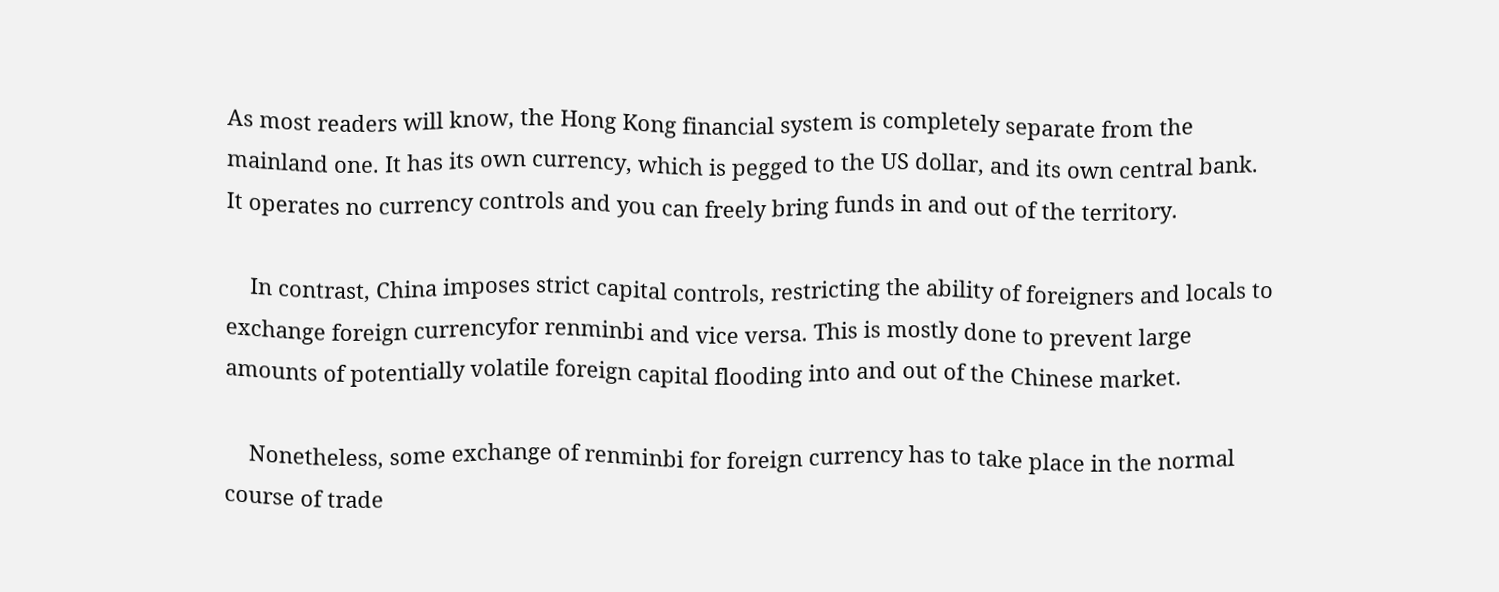As most readers will know, the Hong Kong financial system is completely separate from the mainland one. It has its own currency, which is pegged to the US dollar, and its own central bank. It operates no currency controls and you can freely bring funds in and out of the territory.

    In contrast, China imposes strict capital controls, restricting the ability of foreigners and locals to exchange foreign currencyfor renminbi and vice versa. This is mostly done to prevent large amounts of potentially volatile foreign capital flooding into and out of the Chinese market.

    Nonetheless, some exchange of renminbi for foreign currency has to take place in the normal course of trade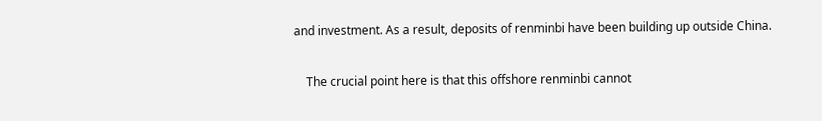and investment. As a result, deposits of renminbi have been building up outside China.

    The crucial point here is that this offshore renminbi cannot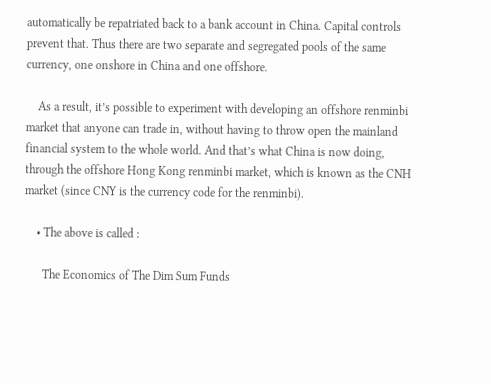automatically be repatriated back to a bank account in China. Capital controls prevent that. Thus there are two separate and segregated pools of the same currency, one onshore in China and one offshore.

    As a result, it’s possible to experiment with developing an offshore renminbi market that anyone can trade in, without having to throw open the mainland financial system to the whole world. And that’s what China is now doing, through the offshore Hong Kong renminbi market, which is known as the CNH market (since CNY is the currency code for the renminbi).

    • The above is called :

      The Economics of The Dim Sum Funds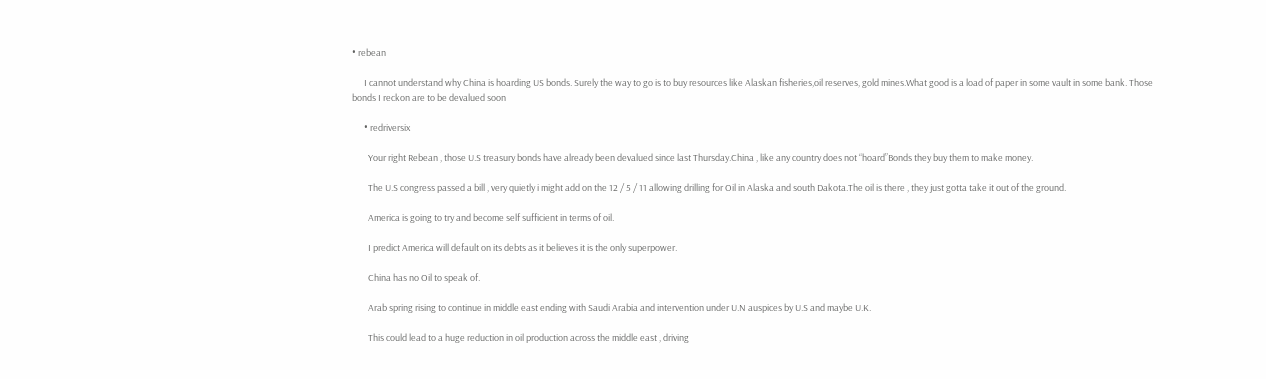• rebean

      I cannot understand why China is hoarding US bonds. Surely the way to go is to buy resources like Alaskan fisheries,oil reserves, gold mines.What good is a load of paper in some vault in some bank. Those bonds I reckon are to be devalued soon

      • redriversix

        Your right Rebean , those U.S treasury bonds have already been devalued since last Thursday.China , like any country does not “hoard”Bonds they buy them to make money.

        The U.S congress passed a bill , very quietly i might add on the 12 / 5 / 11 allowing drilling for Oil in Alaska and south Dakota.The oil is there , they just gotta take it out of the ground.

        America is going to try and become self sufficient in terms of oil.

        I predict America will default on its debts as it believes it is the only superpower.

        China has no Oil to speak of.

        Arab spring rising to continue in middle east ending with Saudi Arabia and intervention under U.N auspices by U.S and maybe U.K.

        This could lead to a huge reduction in oil production across the middle east , driving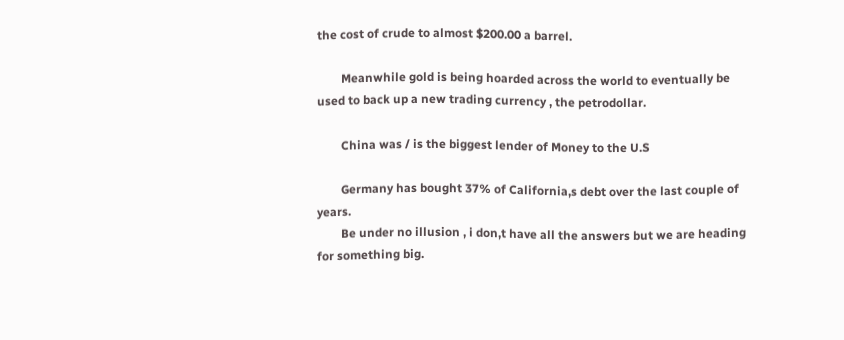the cost of crude to almost $200.00 a barrel.

        Meanwhile gold is being hoarded across the world to eventually be used to back up a new trading currency , the petrodollar.

        China was / is the biggest lender of Money to the U.S

        Germany has bought 37% of California,s debt over the last couple of years.
        Be under no illusion , i don,t have all the answers but we are heading for something big.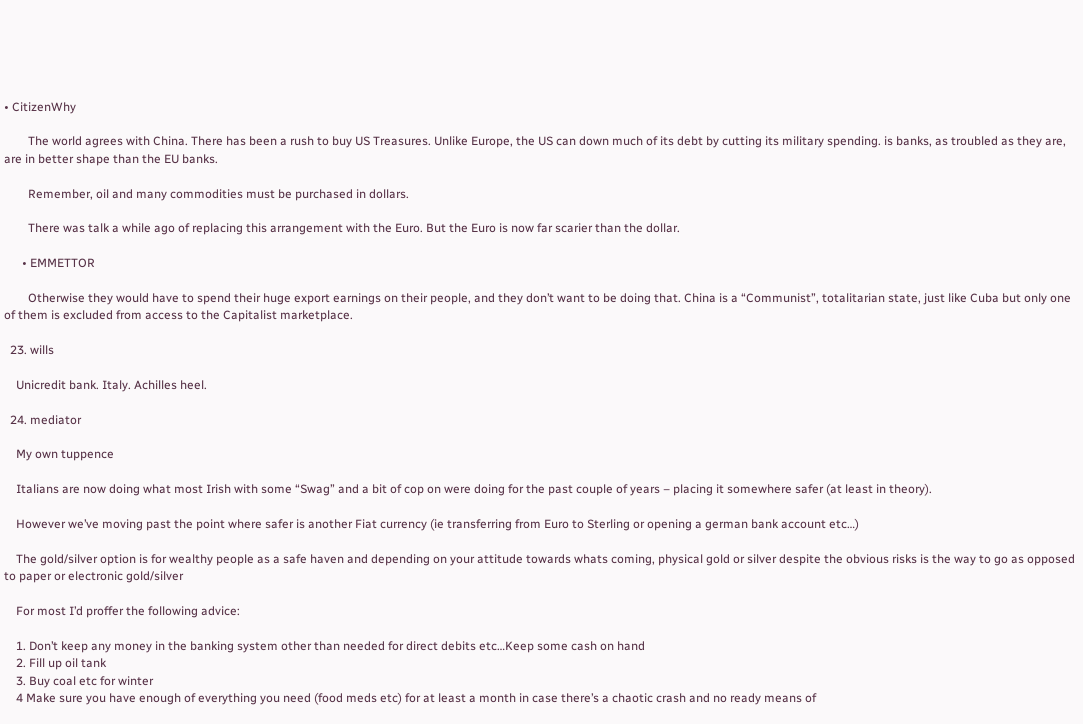• CitizenWhy

        The world agrees with China. There has been a rush to buy US Treasures. Unlike Europe, the US can down much of its debt by cutting its military spending. is banks, as troubled as they are, are in better shape than the EU banks.

        Remember, oil and many commodities must be purchased in dollars.

        There was talk a while ago of replacing this arrangement with the Euro. But the Euro is now far scarier than the dollar.

      • EMMETTOR

        Otherwise they would have to spend their huge export earnings on their people, and they don’t want to be doing that. China is a “Communist”, totalitarian state, just like Cuba but only one of them is excluded from access to the Capitalist marketplace.

  23. wills

    Unicredit bank. Italy. Achilles heel.

  24. mediator

    My own tuppence

    Italians are now doing what most Irish with some “Swag” and a bit of cop on were doing for the past couple of years – placing it somewhere safer (at least in theory).

    However we’ve moving past the point where safer is another Fiat currency (ie transferring from Euro to Sterling or opening a german bank account etc…)

    The gold/silver option is for wealthy people as a safe haven and depending on your attitude towards whats coming, physical gold or silver despite the obvious risks is the way to go as opposed to paper or electronic gold/silver

    For most I’d proffer the following advice:

    1. Don’t keep any money in the banking system other than needed for direct debits etc…Keep some cash on hand
    2. Fill up oil tank
    3. Buy coal etc for winter
    4 Make sure you have enough of everything you need (food meds etc) for at least a month in case there’s a chaotic crash and no ready means of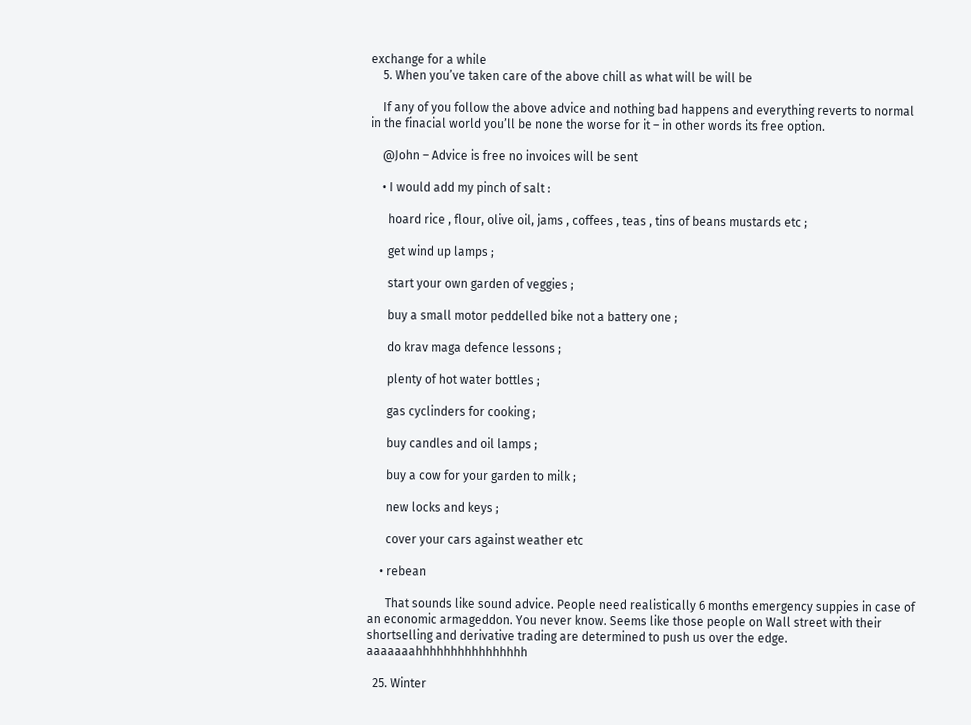exchange for a while
    5. When you’ve taken care of the above chill as what will be will be

    If any of you follow the above advice and nothing bad happens and everything reverts to normal in the finacial world you’ll be none the worse for it – in other words its free option.

    @John – Advice is free no invoices will be sent

    • I would add my pinch of salt :

      hoard rice , flour, olive oil, jams , coffees , teas , tins of beans mustards etc ;

      get wind up lamps ;

      start your own garden of veggies ;

      buy a small motor peddelled bike not a battery one ;

      do krav maga defence lessons ;

      plenty of hot water bottles ;

      gas cyclinders for cooking ;

      buy candles and oil lamps ;

      buy a cow for your garden to milk ;

      new locks and keys ;

      cover your cars against weather etc

    • rebean

      That sounds like sound advice. People need realistically 6 months emergency suppies in case of an economic armageddon. You never know. Seems like those people on Wall street with their shortselling and derivative trading are determined to push us over the edge. aaaaaaahhhhhhhhhhhhhhhh

  25. Winter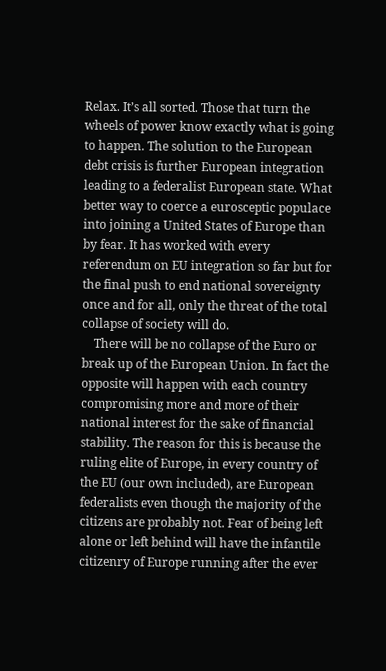Relax. It’s all sorted. Those that turn the wheels of power know exactly what is going to happen. The solution to the European debt crisis is further European integration leading to a federalist European state. What better way to coerce a eurosceptic populace into joining a United States of Europe than by fear. It has worked with every referendum on EU integration so far but for the final push to end national sovereignty once and for all, only the threat of the total collapse of society will do.
    There will be no collapse of the Euro or break up of the European Union. In fact the opposite will happen with each country compromising more and more of their national interest for the sake of financial stability. The reason for this is because the ruling elite of Europe, in every country of the EU (our own included), are European federalists even though the majority of the citizens are probably not. Fear of being left alone or left behind will have the infantile citizenry of Europe running after the ever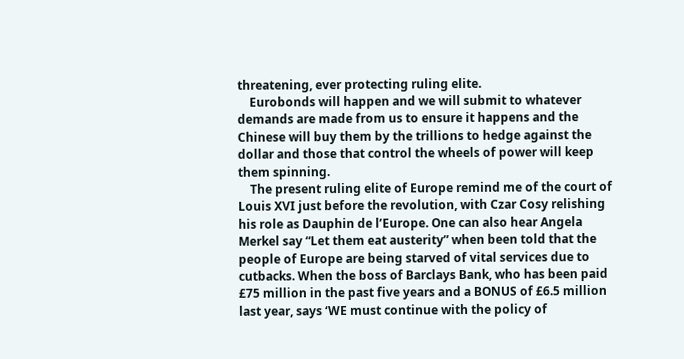threatening, ever protecting ruling elite.
    Eurobonds will happen and we will submit to whatever demands are made from us to ensure it happens and the Chinese will buy them by the trillions to hedge against the dollar and those that control the wheels of power will keep them spinning.
    The present ruling elite of Europe remind me of the court of Louis XVI just before the revolution, with Czar Cosy relishing his role as Dauphin de l’Europe. One can also hear Angela Merkel say “Let them eat austerity” when been told that the people of Europe are being starved of vital services due to cutbacks. When the boss of Barclays Bank, who has been paid £75 million in the past five years and a BONUS of £6.5 million last year, says ‘WE must continue with the policy of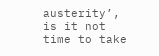austerity’, is it not time to take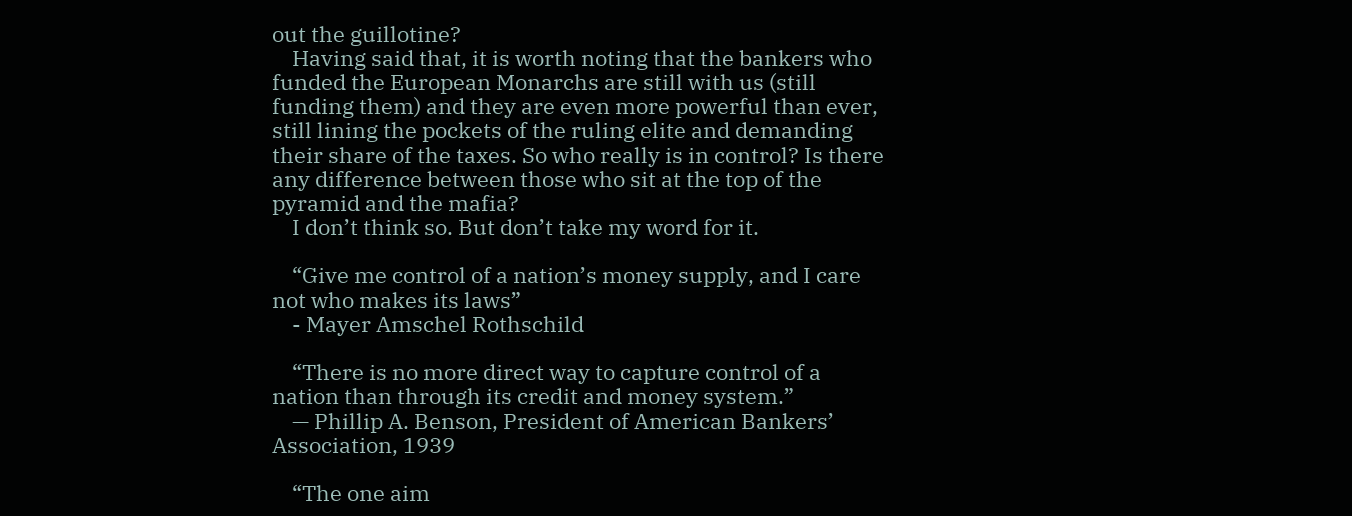out the guillotine?
    Having said that, it is worth noting that the bankers who funded the European Monarchs are still with us (still funding them) and they are even more powerful than ever, still lining the pockets of the ruling elite and demanding their share of the taxes. So who really is in control? Is there any difference between those who sit at the top of the pyramid and the mafia?
    I don’t think so. But don’t take my word for it.

    “Give me control of a nation’s money supply, and I care not who makes its laws”
    - Mayer Amschel Rothschild

    “There is no more direct way to capture control of a nation than through its credit and money system.”
    — Phillip A. Benson, President of American Bankers’ Association, 1939

    “The one aim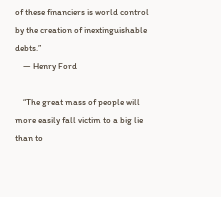of these financiers is world control by the creation of inextinguishable debts.”
    — Henry Ford

    “The great mass of people will more easily fall victim to a big lie than to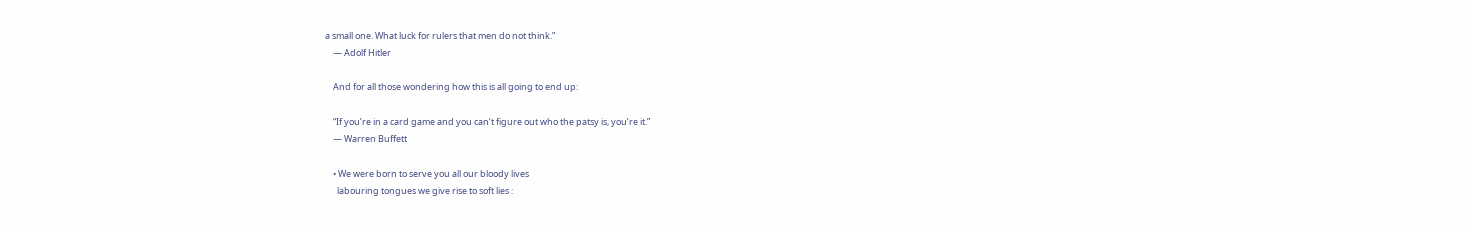a small one. What luck for rulers that men do not think.”
    — Adolf Hitler

    And for all those wondering how this is all going to end up:

    “If you’re in a card game and you can’t figure out who the patsy is, you’re it.”
    — Warren Buffett

    • We were born to serve you all our bloody lives
      labouring tongues we give rise to soft lies :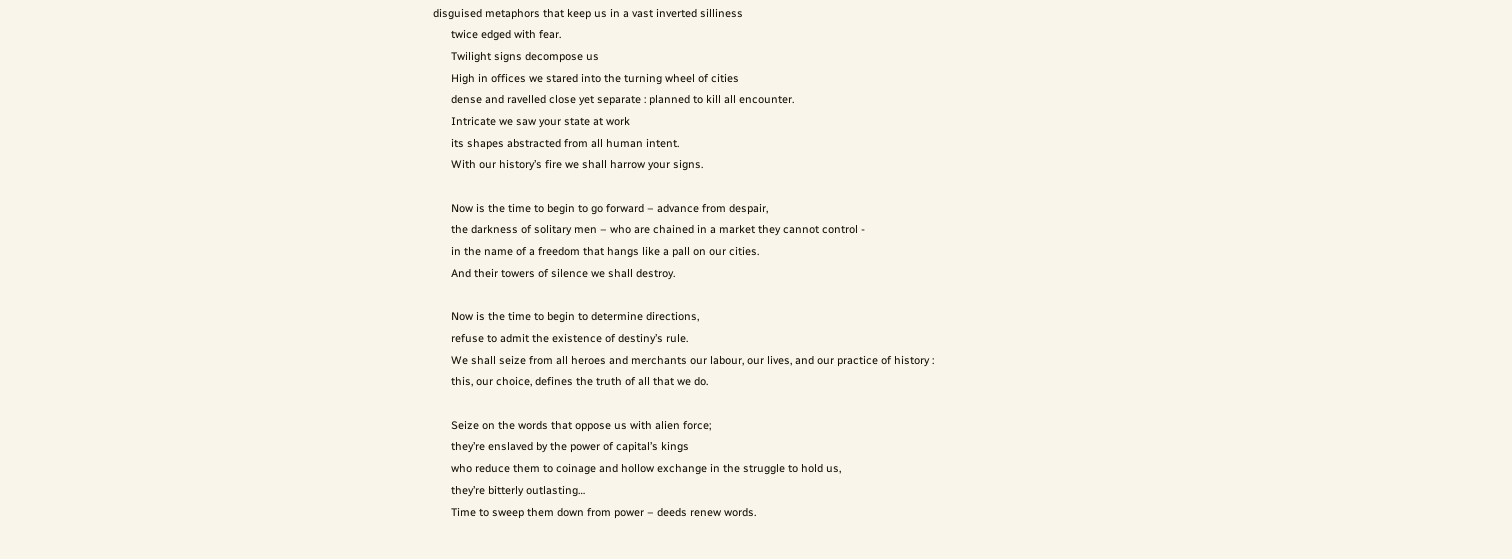disguised metaphors that keep us in a vast inverted silliness
      twice edged with fear.
      Twilight signs decompose us
      High in offices we stared into the turning wheel of cities
      dense and ravelled close yet separate : planned to kill all encounter.
      Intricate we saw your state at work
      its shapes abstracted from all human intent.
      With our history’s fire we shall harrow your signs.

      Now is the time to begin to go forward – advance from despair,
      the darkness of solitary men – who are chained in a market they cannot control -
      in the name of a freedom that hangs like a pall on our cities.
      And their towers of silence we shall destroy.

      Now is the time to begin to determine directions,
      refuse to admit the existence of destiny’s rule.
      We shall seize from all heroes and merchants our labour, our lives, and our practice of history :
      this, our choice, defines the truth of all that we do.

      Seize on the words that oppose us with alien force;
      they’re enslaved by the power of capital’s kings
      who reduce them to coinage and hollow exchange in the struggle to hold us,
      they’re bitterly outlasting…
      Time to sweep them down from power – deeds renew words.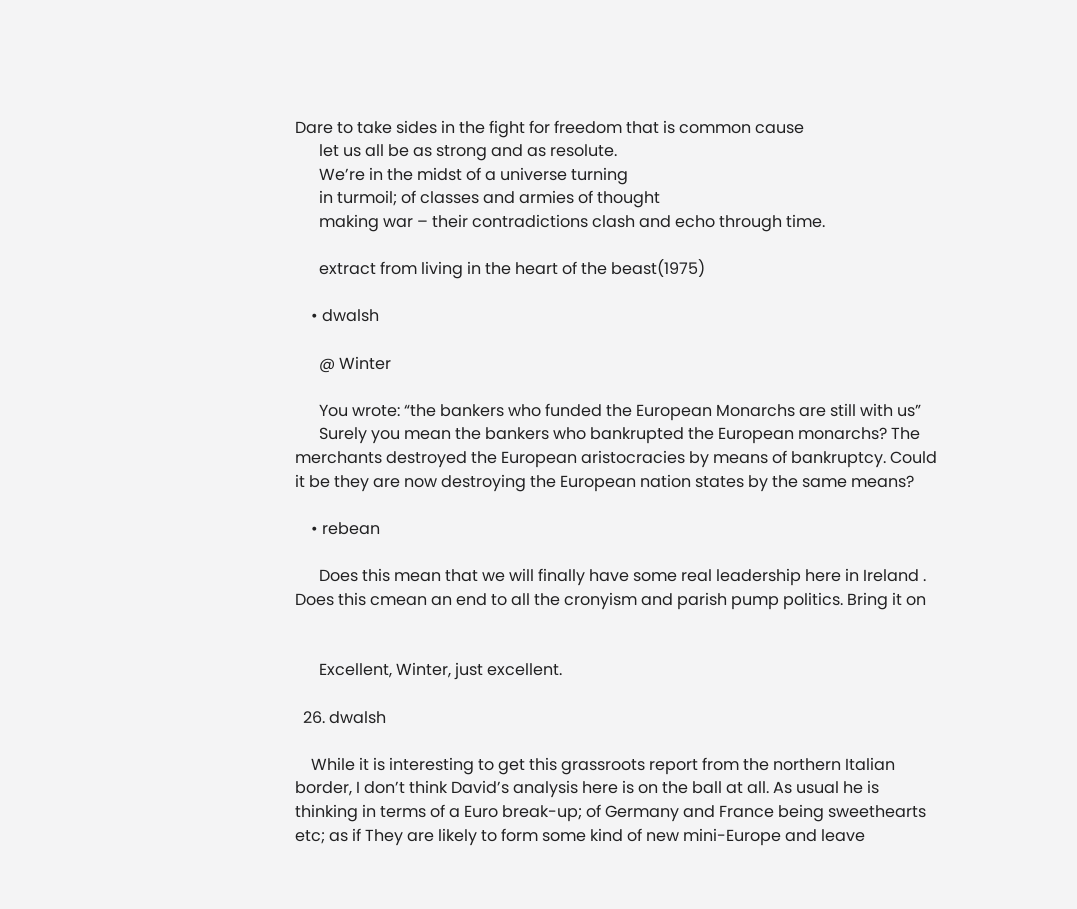Dare to take sides in the fight for freedom that is common cause
      let us all be as strong and as resolute.
      We’re in the midst of a universe turning
      in turmoil; of classes and armies of thought
      making war – their contradictions clash and echo through time.

      extract from living in the heart of the beast(1975)

    • dwalsh

      @ Winter

      You wrote: “the bankers who funded the European Monarchs are still with us”
      Surely you mean the bankers who bankrupted the European monarchs? The merchants destroyed the European aristocracies by means of bankruptcy. Could it be they are now destroying the European nation states by the same means?

    • rebean

      Does this mean that we will finally have some real leadership here in Ireland . Does this cmean an end to all the cronyism and parish pump politics. Bring it on


      Excellent, Winter, just excellent.

  26. dwalsh

    While it is interesting to get this grassroots report from the northern Italian border, I don’t think David’s analysis here is on the ball at all. As usual he is thinking in terms of a Euro break-up; of Germany and France being sweethearts etc; as if They are likely to form some kind of new mini-Europe and leave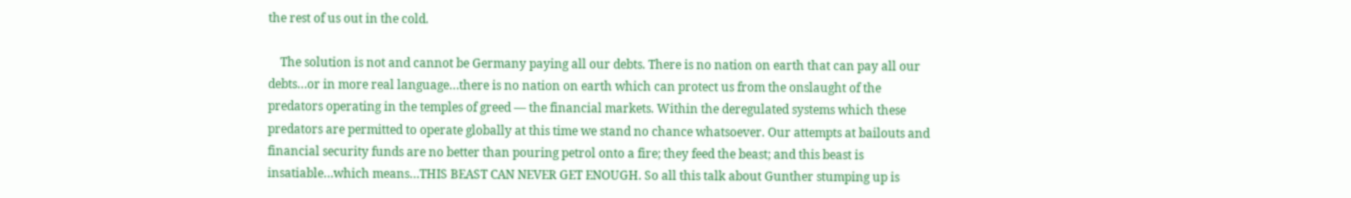the rest of us out in the cold.

    The solution is not and cannot be Germany paying all our debts. There is no nation on earth that can pay all our debts…or in more real language…there is no nation on earth which can protect us from the onslaught of the predators operating in the temples of greed — the financial markets. Within the deregulated systems which these predators are permitted to operate globally at this time we stand no chance whatsoever. Our attempts at bailouts and financial security funds are no better than pouring petrol onto a fire; they feed the beast; and this beast is insatiable…which means…THIS BEAST CAN NEVER GET ENOUGH. So all this talk about Gunther stumping up is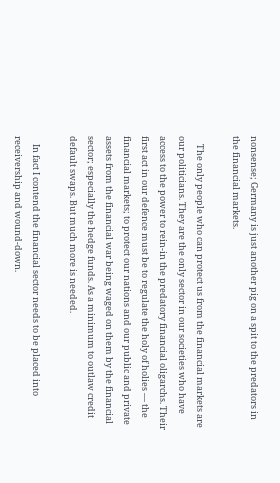nonsense; Germany is just another pig on a spit to the predators in the financial markets.

    The only people who can protect us from the financial markets are our politicians. They are the only sector in our societies who have access to the power to rein-in the predatory financial oligarchs. Their first act in our defence must be to regulate the holy of holies — the financial markets; to protect our nations and our public and private assets from the financial war being waged on them by the financial sector; especially the hedge funds. As a minimum to outlaw credit default swaps. But much more is needed.

    In fact I contend the financial sector needs to be placed into receivership and wound-down.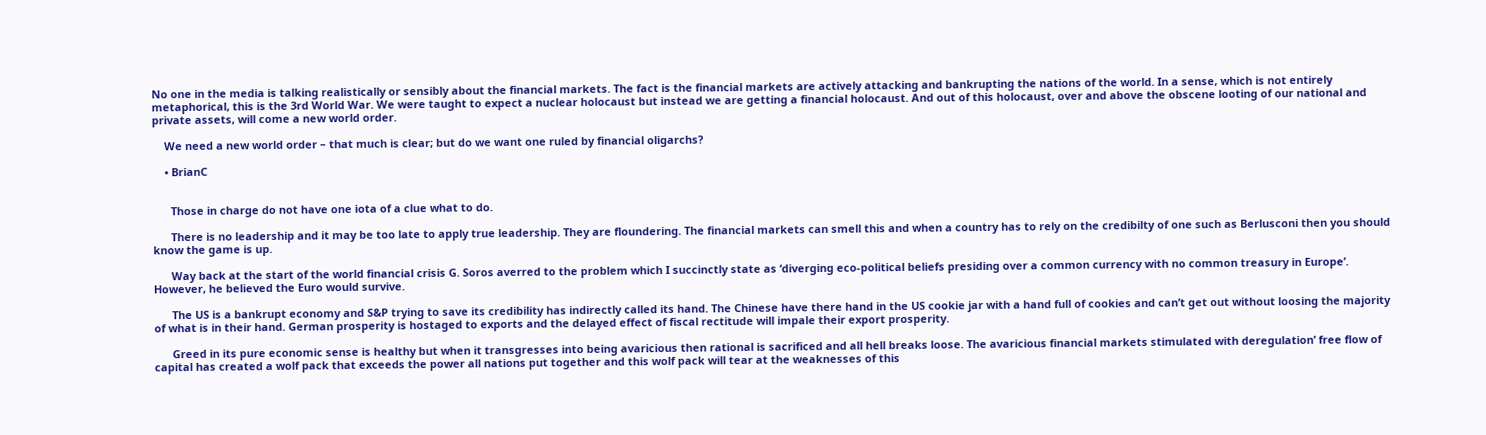No one in the media is talking realistically or sensibly about the financial markets. The fact is the financial markets are actively attacking and bankrupting the nations of the world. In a sense, which is not entirely metaphorical, this is the 3rd World War. We were taught to expect a nuclear holocaust but instead we are getting a financial holocaust. And out of this holocaust, over and above the obscene looting of our national and private assets, will come a new world order.

    We need a new world order – that much is clear; but do we want one ruled by financial oligarchs?

    • BrianC


      Those in charge do not have one iota of a clue what to do.

      There is no leadership and it may be too late to apply true leadership. They are floundering. The financial markets can smell this and when a country has to rely on the credibilty of one such as Berlusconi then you should know the game is up.

      Way back at the start of the world financial crisis G. Soros averred to the problem which I succinctly state as ‘diverging eco-political beliefs presiding over a common currency with no common treasury in Europe’. However, he believed the Euro would survive.

      The US is a bankrupt economy and S&P trying to save its credibility has indirectly called its hand. The Chinese have there hand in the US cookie jar with a hand full of cookies and can’t get out without loosing the majority of what is in their hand. German prosperity is hostaged to exports and the delayed effect of fiscal rectitude will impale their export prosperity.

      Greed in its pure economic sense is healthy but when it transgresses into being avaricious then rational is sacrificed and all hell breaks loose. The avaricious financial markets stimulated with deregulation’ free flow of capital has created a wolf pack that exceeds the power all nations put together and this wolf pack will tear at the weaknesses of this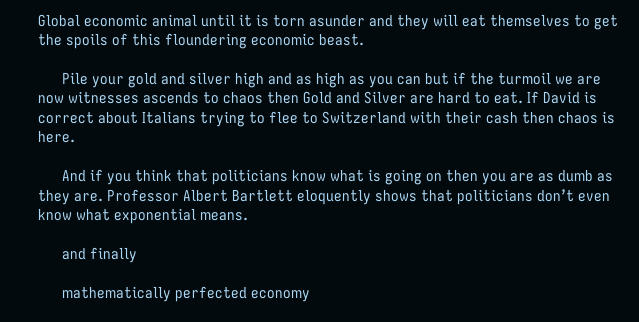Global economic animal until it is torn asunder and they will eat themselves to get the spoils of this floundering economic beast.

      Pile your gold and silver high and as high as you can but if the turmoil we are now witnesses ascends to chaos then Gold and Silver are hard to eat. If David is correct about Italians trying to flee to Switzerland with their cash then chaos is here.

      And if you think that politicians know what is going on then you are as dumb as they are. Professor Albert Bartlett eloquently shows that politicians don’t even know what exponential means.

      and finally

      mathematically perfected economy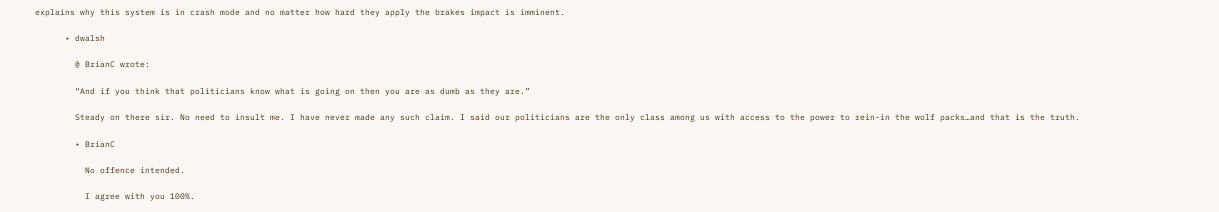explains why this system is in crash mode and no matter how hard they apply the brakes impact is imminent.

      • dwalsh

        @ BrianC wrote:

        “And if you think that politicians know what is going on then you are as dumb as they are.”

        Steady on there sir. No need to insult me. I have never made any such claim. I said our politicians are the only class among us with access to the power to rein-in the wolf packs…and that is the truth.

        • BrianC

          No offence intended.

          I agree with you 100%.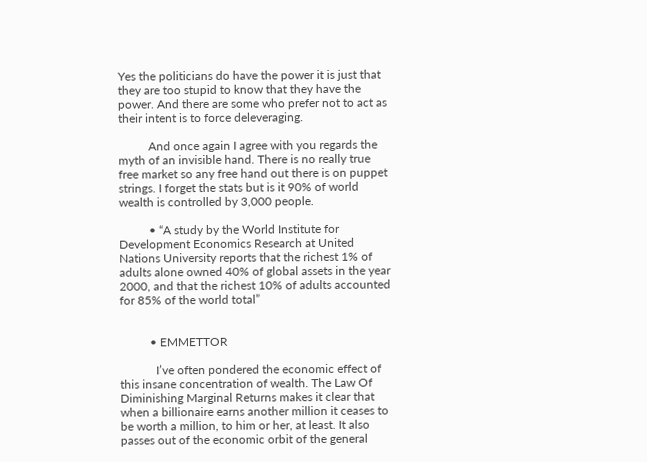Yes the politicians do have the power it is just that they are too stupid to know that they have the power. And there are some who prefer not to act as their intent is to force deleveraging.

          And once again I agree with you regards the myth of an invisible hand. There is no really true free market so any free hand out there is on puppet strings. I forget the stats but is it 90% of world wealth is controlled by 3,000 people.

          • “A study by the World Institute for Development Economics Research at United Nations University reports that the richest 1% of adults alone owned 40% of global assets in the year 2000, and that the richest 10% of adults accounted for 85% of the world total”


          • EMMETTOR

            I’ve often pondered the economic effect of this insane concentration of wealth. The Law Of Diminishing Marginal Returns makes it clear that when a billionaire earns another million it ceases to be worth a million, to him or her, at least. It also passes out of the economic orbit of the general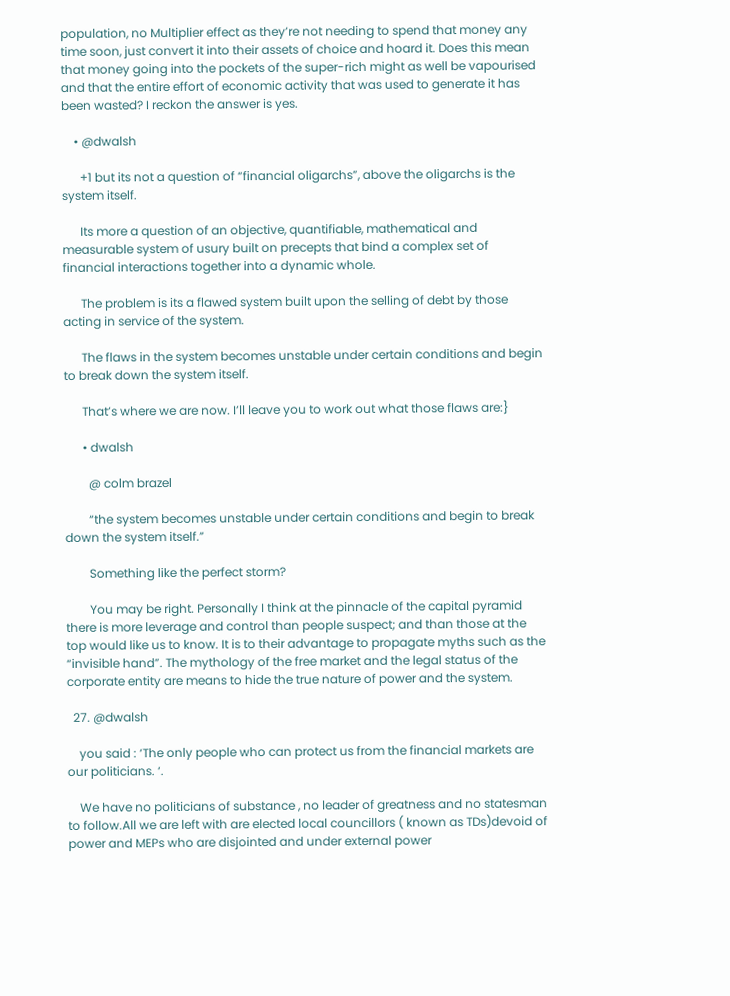population, no Multiplier effect as they’re not needing to spend that money any time soon, just convert it into their assets of choice and hoard it. Does this mean that money going into the pockets of the super-rich might as well be vapourised and that the entire effort of economic activity that was used to generate it has been wasted? I reckon the answer is yes.

    • @dwalsh

      +1 but its not a question of “financial oligarchs”, above the oligarchs is the system itself.

      Its more a question of an objective, quantifiable, mathematical and measurable system of usury built on precepts that bind a complex set of financial interactions together into a dynamic whole.

      The problem is its a flawed system built upon the selling of debt by those acting in service of the system.

      The flaws in the system becomes unstable under certain conditions and begin to break down the system itself.

      That’s where we are now. I’ll leave you to work out what those flaws are:}

      • dwalsh

        @ colm brazel

        “the system becomes unstable under certain conditions and begin to break down the system itself.”

        Something like the perfect storm?

        You may be right. Personally I think at the pinnacle of the capital pyramid there is more leverage and control than people suspect; and than those at the top would like us to know. It is to their advantage to propagate myths such as the “invisible hand”. The mythology of the free market and the legal status of the corporate entity are means to hide the true nature of power and the system.

  27. @dwalsh

    you said : ‘The only people who can protect us from the financial markets are our politicians. ‘.

    We have no politicians of substance , no leader of greatness and no statesman to follow.All we are left with are elected local councillors ( known as TDs)devoid of power and MEPs who are disjointed and under external power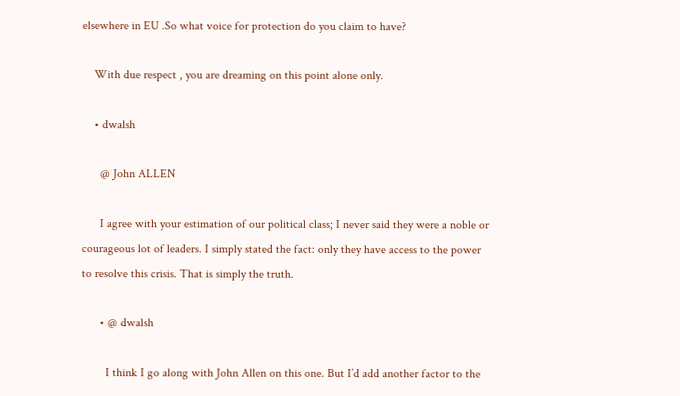elsewhere in EU .So what voice for protection do you claim to have?

    With due respect , you are dreaming on this point alone only.

    • dwalsh

      @ John ALLEN

      I agree with your estimation of our political class; I never said they were a noble or courageous lot of leaders. I simply stated the fact: only they have access to the power to resolve this crisis. That is simply the truth.

      • @ dwalsh

        I think I go along with John Allen on this one. But I’d add another factor to the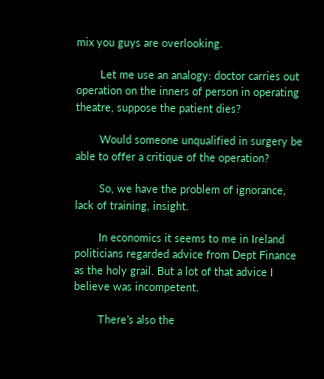mix you guys are overlooking.

        Let me use an analogy: doctor carries out operation on the inners of person in operating theatre, suppose the patient dies?

        Would someone unqualified in surgery be able to offer a critique of the operation?

        So, we have the problem of ignorance, lack of training, insight.

        In economics it seems to me in Ireland politicians regarded advice from Dept Finance as the holy grail. But a lot of that advice I believe was incompetent.

        There’s also the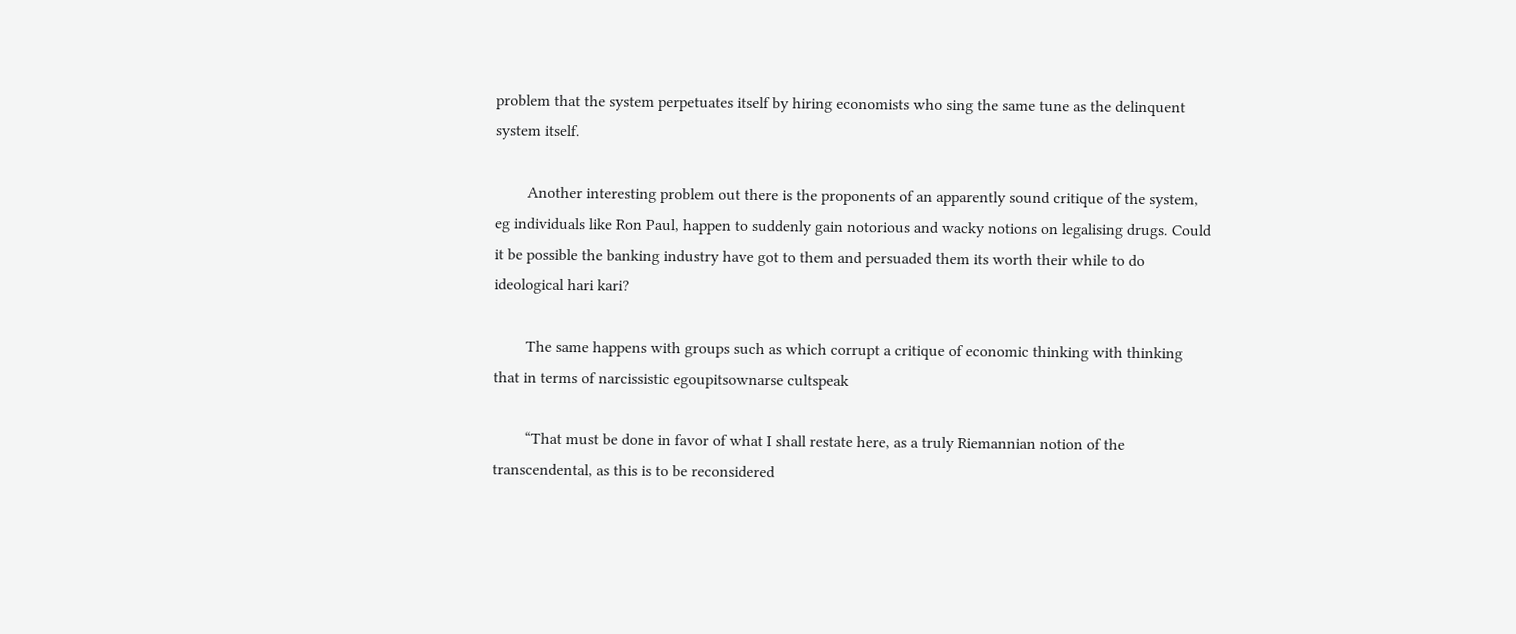problem that the system perpetuates itself by hiring economists who sing the same tune as the delinquent system itself.

        Another interesting problem out there is the proponents of an apparently sound critique of the system, eg individuals like Ron Paul, happen to suddenly gain notorious and wacky notions on legalising drugs. Could it be possible the banking industry have got to them and persuaded them its worth their while to do ideological hari kari?

        The same happens with groups such as which corrupt a critique of economic thinking with thinking that in terms of narcissistic egoupitsownarse cultspeak

        “That must be done in favor of what I shall restate here, as a truly Riemannian notion of the transcendental, as this is to be reconsidered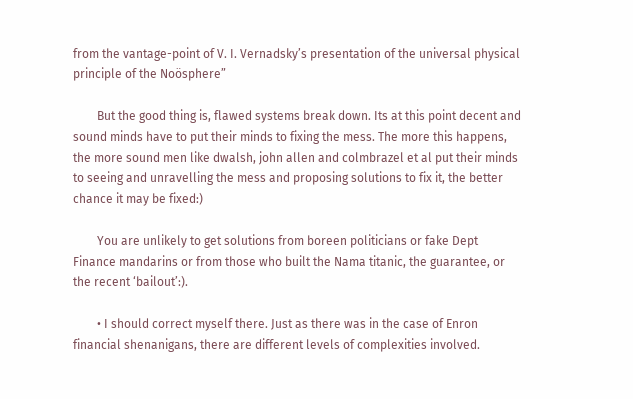from the vantage-point of V. I. Vernadsky’s presentation of the universal physical principle of the Noösphere”

        But the good thing is, flawed systems break down. Its at this point decent and sound minds have to put their minds to fixing the mess. The more this happens, the more sound men like dwalsh, john allen and colmbrazel et al put their minds to seeing and unravelling the mess and proposing solutions to fix it, the better chance it may be fixed:)

        You are unlikely to get solutions from boreen politicians or fake Dept Finance mandarins or from those who built the Nama titanic, the guarantee, or the recent ‘bailout’:).

        • I should correct myself there. Just as there was in the case of Enron financial shenanigans, there are different levels of complexities involved.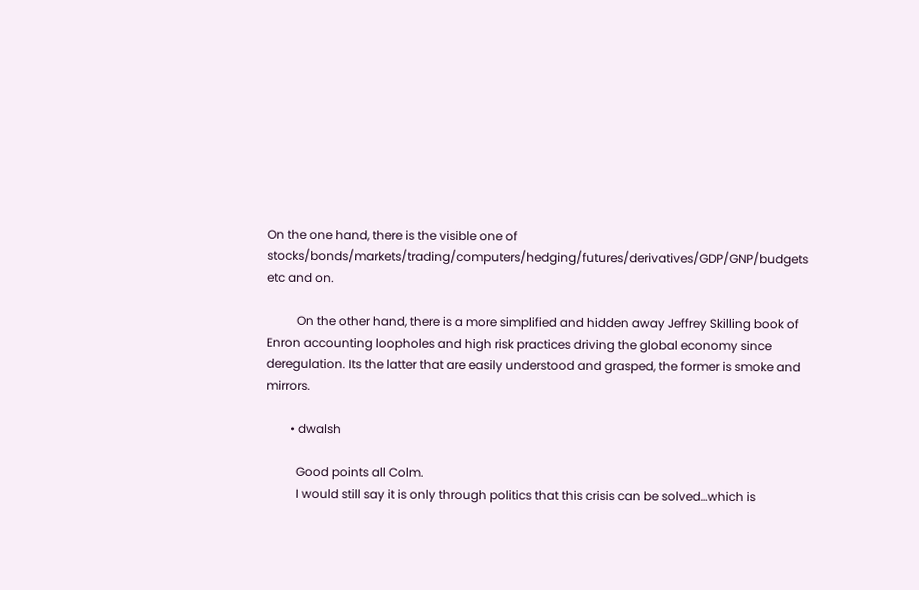On the one hand, there is the visible one of stocks/bonds/markets/trading/computers/hedging/futures/derivatives/GDP/GNP/budgets etc and on.

          On the other hand, there is a more simplified and hidden away Jeffrey Skilling book of Enron accounting loopholes and high risk practices driving the global economy since deregulation. Its the latter that are easily understood and grasped, the former is smoke and mirrors.

        • dwalsh

          Good points all Colm.
          I would still say it is only through politics that this crisis can be solved…which is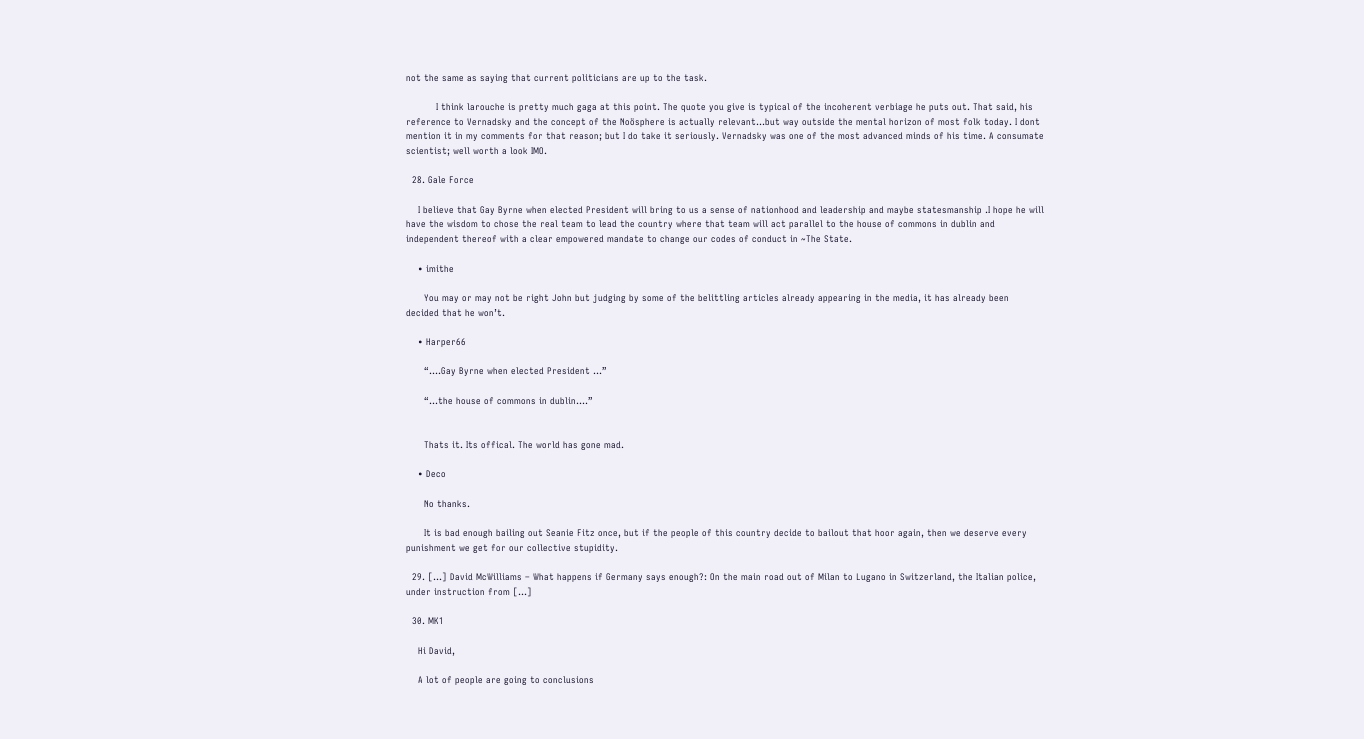not the same as saying that current politicians are up to the task.

          I think larouche is pretty much gaga at this point. The quote you give is typical of the incoherent verbiage he puts out. That said, his reference to Vernadsky and the concept of the Noösphere is actually relevant…but way outside the mental horizon of most folk today. I dont mention it in my comments for that reason; but I do take it seriously. Vernadsky was one of the most advanced minds of his time. A consumate scientist; well worth a look IMO.

  28. Gale Force

    I believe that Gay Byrne when elected President will bring to us a sense of nationhood and leadership and maybe statesmanship .I hope he will have the wisdom to chose the real team to lead the country where that team will act parallel to the house of commons in dublin and independent thereof with a clear empowered mandate to change our codes of conduct in ~The State.

    • imithe

      You may or may not be right John but judging by some of the belittling articles already appearing in the media, it has already been decided that he won’t.

    • Harper66

      “….Gay Byrne when elected President …”

      “…the house of commons in dublin….”


      Thats it. Its offical. The world has gone mad.

    • Deco

      No thanks.

      It is bad enough bailing out Seanie Fitz once, but if the people of this country decide to bailout that hoor again, then we deserve every punishment we get for our collective stupidity.

  29. [...] David McWilliams – What happens if Germany says enough?: On the main road out of Milan to Lugano in Switzerland, the Italian police, under instruction from [...]

  30. MK1

    Hi David,

    A lot of people are going to conclusions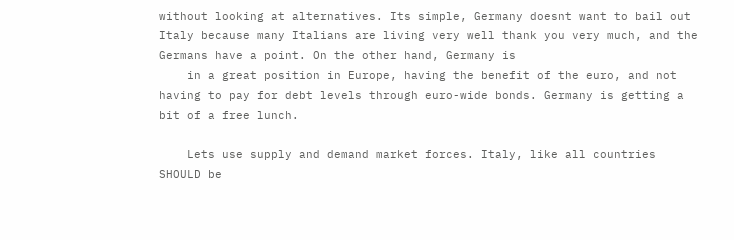without looking at alternatives. Its simple, Germany doesnt want to bail out Italy because many Italians are living very well thank you very much, and the Germans have a point. On the other hand, Germany is
    in a great position in Europe, having the benefit of the euro, and not having to pay for debt levels through euro-wide bonds. Germany is getting a bit of a free lunch.

    Lets use supply and demand market forces. Italy, like all countries SHOULD be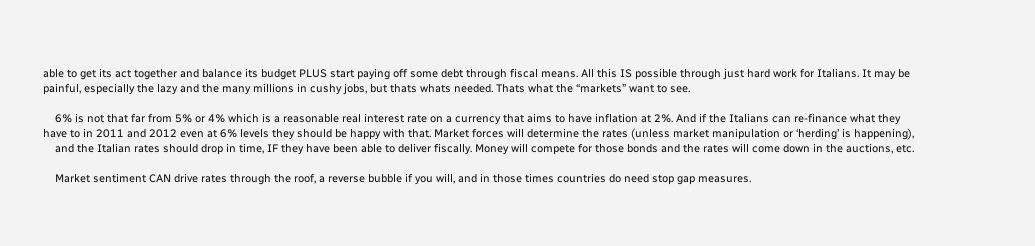able to get its act together and balance its budget PLUS start paying off some debt through fiscal means. All this IS possible through just hard work for Italians. It may be painful, especially the lazy and the many millions in cushy jobs, but thats whats needed. Thats what the “markets” want to see.

    6% is not that far from 5% or 4% which is a reasonable real interest rate on a currency that aims to have inflation at 2%. And if the Italians can re-finance what they have to in 2011 and 2012 even at 6% levels they should be happy with that. Market forces will determine the rates (unless market manipulation or ‘herding’ is happening),
    and the Italian rates should drop in time, IF they have been able to deliver fiscally. Money will compete for those bonds and the rates will come down in the auctions, etc.

    Market sentiment CAN drive rates through the roof, a reverse bubble if you will, and in those times countries do need stop gap measures.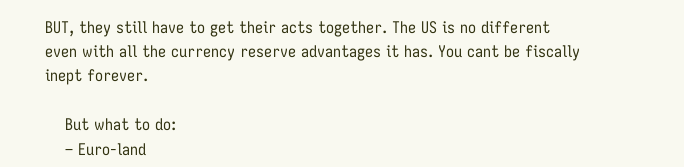BUT, they still have to get their acts together. The US is no different even with all the currency reserve advantages it has. You cant be fiscally inept forever.

    But what to do:
    – Euro-land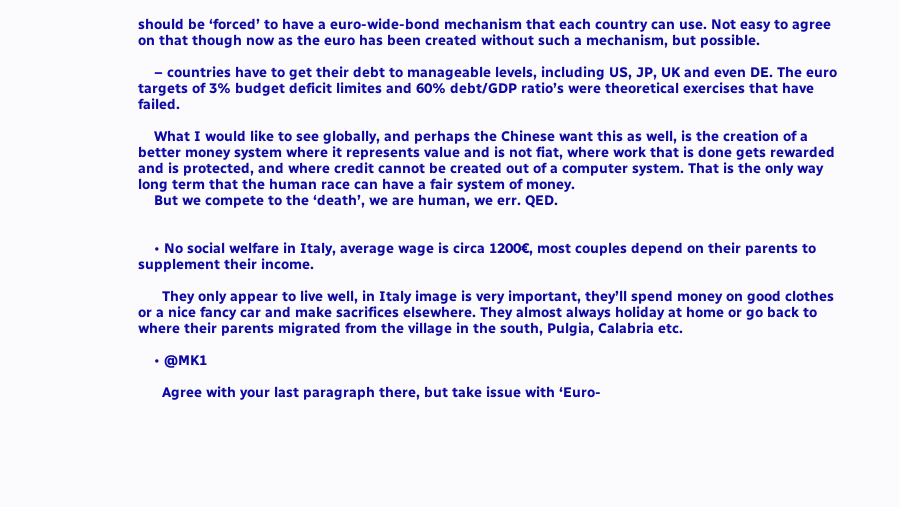should be ‘forced’ to have a euro-wide-bond mechanism that each country can use. Not easy to agree on that though now as the euro has been created without such a mechanism, but possible.

    – countries have to get their debt to manageable levels, including US, JP, UK and even DE. The euro targets of 3% budget deficit limites and 60% debt/GDP ratio’s were theoretical exercises that have failed.

    What I would like to see globally, and perhaps the Chinese want this as well, is the creation of a better money system where it represents value and is not fiat, where work that is done gets rewarded and is protected, and where credit cannot be created out of a computer system. That is the only way long term that the human race can have a fair system of money.
    But we compete to the ‘death’, we are human, we err. QED.


    • No social welfare in Italy, average wage is circa 1200€, most couples depend on their parents to supplement their income.

      They only appear to live well, in Italy image is very important, they’ll spend money on good clothes or a nice fancy car and make sacrifices elsewhere. They almost always holiday at home or go back to where their parents migrated from the village in the south, Pulgia, Calabria etc.

    • @MK1

      Agree with your last paragraph there, but take issue with ‘Euro-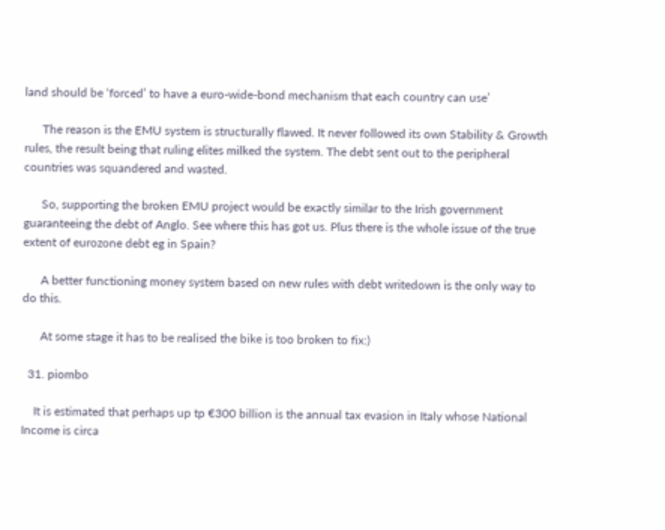land should be ‘forced’ to have a euro-wide-bond mechanism that each country can use’

      The reason is the EMU system is structurally flawed. It never followed its own Stability & Growth rules, the result being that ruling elites milked the system. The debt sent out to the peripheral countries was squandered and wasted.

      So, supporting the broken EMU project would be exactly similar to the Irish government guaranteeing the debt of Anglo. See where this has got us. Plus there is the whole issue of the true extent of eurozone debt eg in Spain?

      A better functioning money system based on new rules with debt writedown is the only way to do this.

      At some stage it has to be realised the bike is too broken to fix:)

  31. piombo

    It is estimated that perhaps up tp €300 billion is the annual tax evasion in Italy whose National Income is circa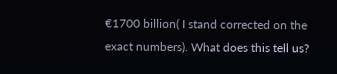€1700 billion( I stand corrected on the exact numbers). What does this tell us?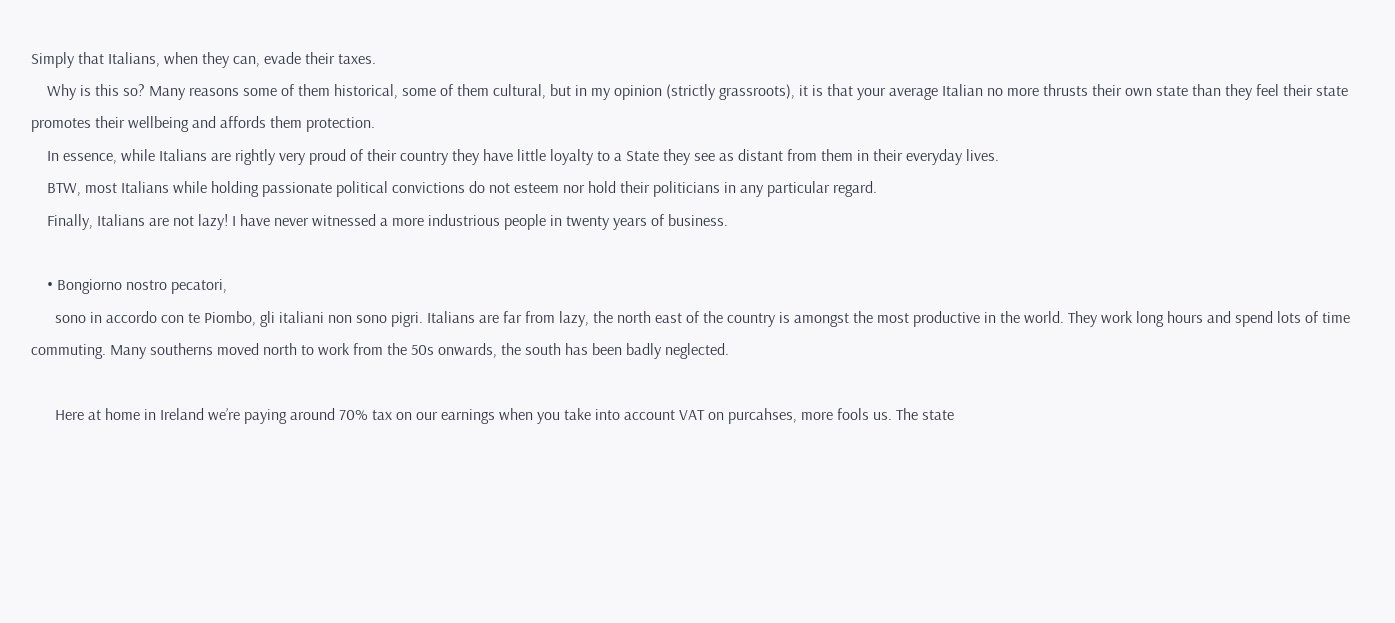Simply that Italians, when they can, evade their taxes.
    Why is this so? Many reasons some of them historical, some of them cultural, but in my opinion (strictly grassroots), it is that your average Italian no more thrusts their own state than they feel their state promotes their wellbeing and affords them protection.
    In essence, while Italians are rightly very proud of their country they have little loyalty to a State they see as distant from them in their everyday lives.
    BTW, most Italians while holding passionate political convictions do not esteem nor hold their politicians in any particular regard.
    Finally, Italians are not lazy! I have never witnessed a more industrious people in twenty years of business.

    • Bongiorno nostro pecatori,
      sono in accordo con te Piombo, gli italiani non sono pigri. Italians are far from lazy, the north east of the country is amongst the most productive in the world. They work long hours and spend lots of time commuting. Many southerns moved north to work from the 50s onwards, the south has been badly neglected.

      Here at home in Ireland we’re paying around 70% tax on our earnings when you take into account VAT on purcahses, more fools us. The state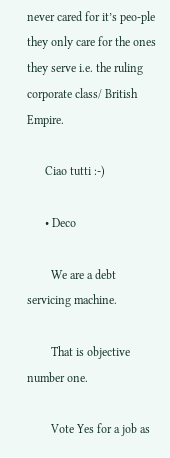never cared for it’s peo-ple they only care for the ones they serve i.e. the ruling corporate class/ British Empire.

      Ciao tutti :-)

      • Deco

        We are a debt servicing machine.

        That is objective number one.

        Vote Yes for a job as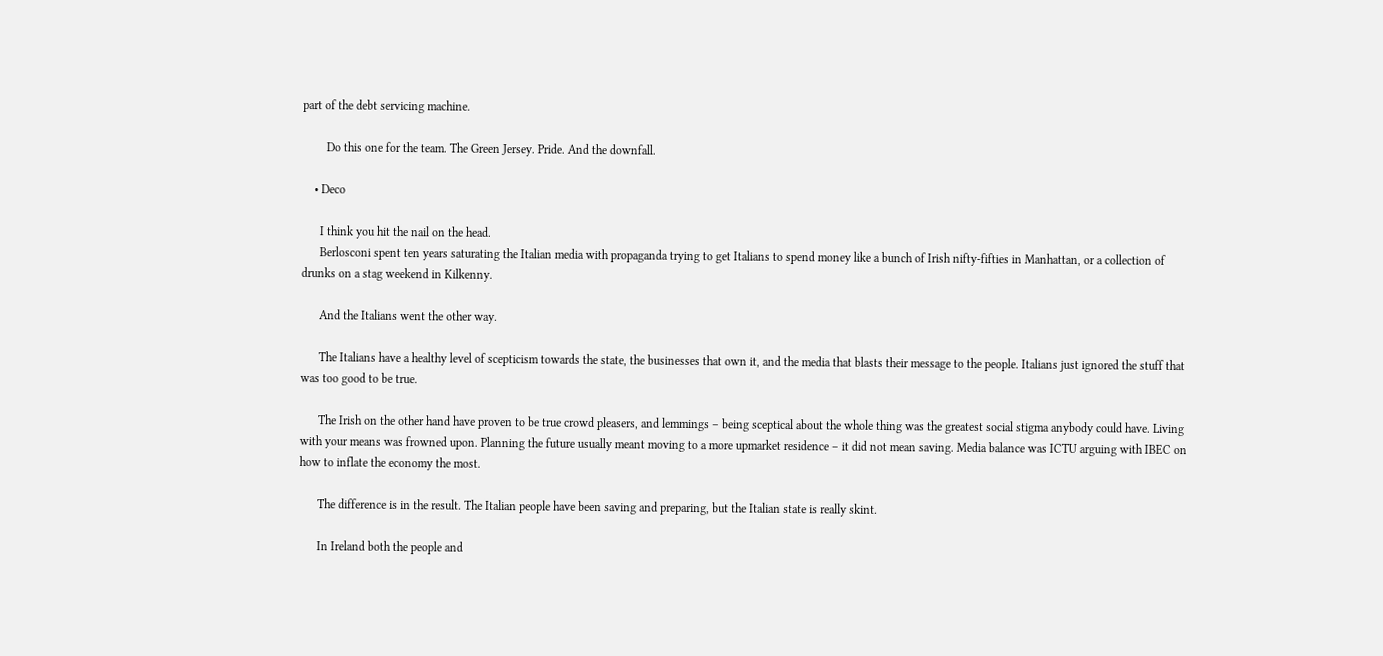part of the debt servicing machine.

        Do this one for the team. The Green Jersey. Pride. And the downfall.

    • Deco

      I think you hit the nail on the head.
      Berlosconi spent ten years saturating the Italian media with propaganda trying to get Italians to spend money like a bunch of Irish nifty-fifties in Manhattan, or a collection of drunks on a stag weekend in Kilkenny.

      And the Italians went the other way.

      The Italians have a healthy level of scepticism towards the state, the businesses that own it, and the media that blasts their message to the people. Italians just ignored the stuff that was too good to be true.

      The Irish on the other hand have proven to be true crowd pleasers, and lemmings – being sceptical about the whole thing was the greatest social stigma anybody could have. Living with your means was frowned upon. Planning the future usually meant moving to a more upmarket residence – it did not mean saving. Media balance was ICTU arguing with IBEC on how to inflate the economy the most.

      The difference is in the result. The Italian people have been saving and preparing, but the Italian state is really skint.

      In Ireland both the people and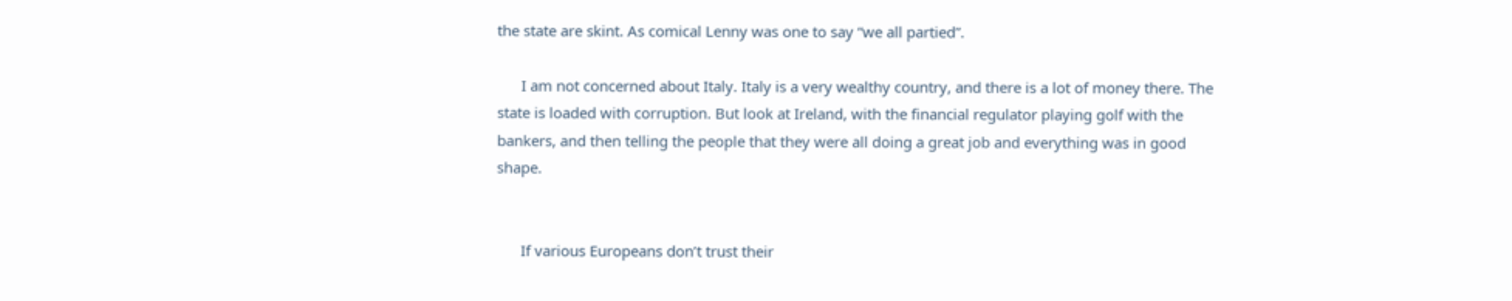the state are skint. As comical Lenny was one to say “we all partied”.

      I am not concerned about Italy. Italy is a very wealthy country, and there is a lot of money there. The state is loaded with corruption. But look at Ireland, with the financial regulator playing golf with the bankers, and then telling the people that they were all doing a great job and everything was in good shape.


      If various Europeans don’t trust their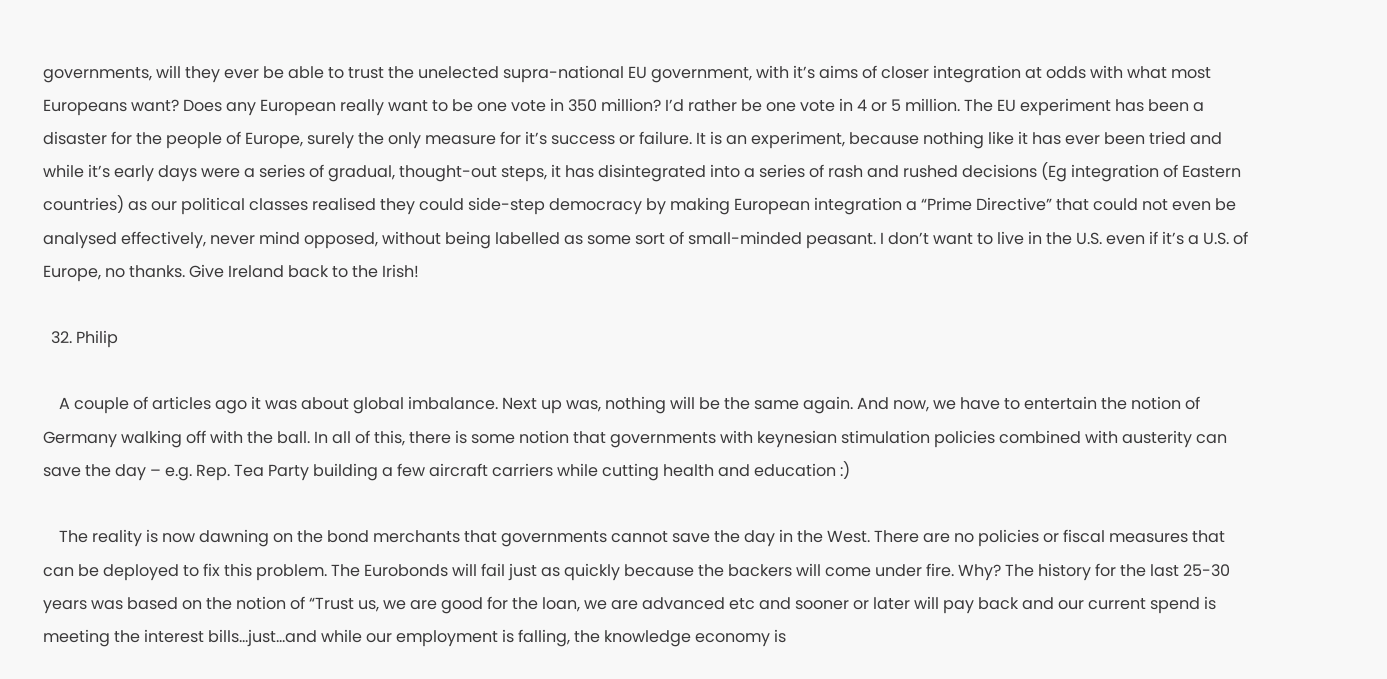governments, will they ever be able to trust the unelected supra-national EU government, with it’s aims of closer integration at odds with what most Europeans want? Does any European really want to be one vote in 350 million? I’d rather be one vote in 4 or 5 million. The EU experiment has been a disaster for the people of Europe, surely the only measure for it’s success or failure. It is an experiment, because nothing like it has ever been tried and while it’s early days were a series of gradual, thought-out steps, it has disintegrated into a series of rash and rushed decisions (Eg integration of Eastern countries) as our political classes realised they could side-step democracy by making European integration a “Prime Directive” that could not even be analysed effectively, never mind opposed, without being labelled as some sort of small-minded peasant. I don’t want to live in the U.S. even if it’s a U.S. of Europe, no thanks. Give Ireland back to the Irish!

  32. Philip

    A couple of articles ago it was about global imbalance. Next up was, nothing will be the same again. And now, we have to entertain the notion of Germany walking off with the ball. In all of this, there is some notion that governments with keynesian stimulation policies combined with austerity can save the day – e.g. Rep. Tea Party building a few aircraft carriers while cutting health and education :)

    The reality is now dawning on the bond merchants that governments cannot save the day in the West. There are no policies or fiscal measures that can be deployed to fix this problem. The Eurobonds will fail just as quickly because the backers will come under fire. Why? The history for the last 25-30 years was based on the notion of “Trust us, we are good for the loan, we are advanced etc and sooner or later will pay back and our current spend is meeting the interest bills…just…and while our employment is falling, the knowledge economy is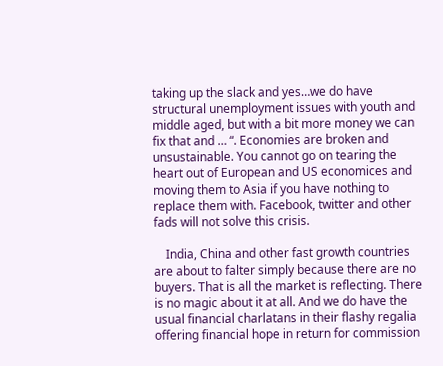taking up the slack and yes…we do have structural unemployment issues with youth and middle aged, but with a bit more money we can fix that and … “. Economies are broken and unsustainable. You cannot go on tearing the heart out of European and US economices and moving them to Asia if you have nothing to replace them with. Facebook, twitter and other fads will not solve this crisis.

    India, China and other fast growth countries are about to falter simply because there are no buyers. That is all the market is reflecting. There is no magic about it at all. And we do have the usual financial charlatans in their flashy regalia offering financial hope in return for commission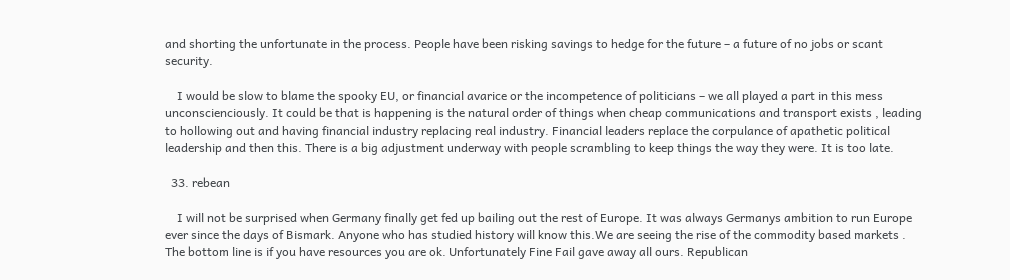and shorting the unfortunate in the process. People have been risking savings to hedge for the future – a future of no jobs or scant security.

    I would be slow to blame the spooky EU, or financial avarice or the incompetence of politicians – we all played a part in this mess unconscienciously. It could be that is happening is the natural order of things when cheap communications and transport exists , leading to hollowing out and having financial industry replacing real industry. Financial leaders replace the corpulance of apathetic political leadership and then this. There is a big adjustment underway with people scrambling to keep things the way they were. It is too late.

  33. rebean

    I will not be surprised when Germany finally get fed up bailing out the rest of Europe. It was always Germanys ambition to run Europe ever since the days of Bismark. Anyone who has studied history will know this.We are seeing the rise of the commodity based markets . The bottom line is if you have resources you are ok. Unfortunately Fine Fail gave away all ours. Republican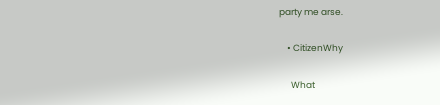party me arse.

    • CitizenWhy

      What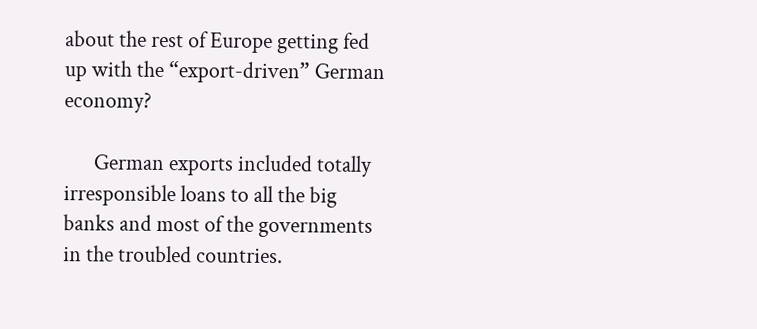about the rest of Europe getting fed up with the “export-driven” German economy?

      German exports included totally irresponsible loans to all the big banks and most of the governments in the troubled countries.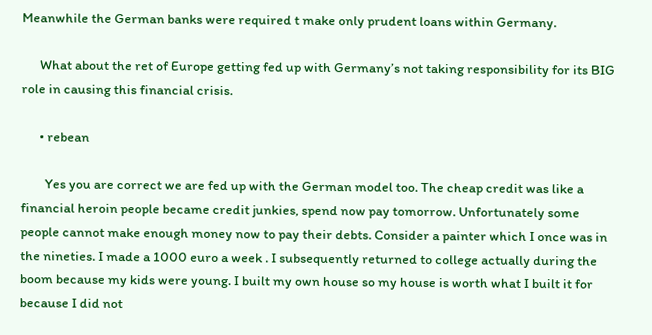Meanwhile the German banks were required t make only prudent loans within Germany.

      What about the ret of Europe getting fed up with Germany’s not taking responsibility for its BIG role in causing this financial crisis.

      • rebean

        Yes you are correct we are fed up with the German model too. The cheap credit was like a financial heroin people became credit junkies, spend now pay tomorrow. Unfortunately some people cannot make enough money now to pay their debts. Consider a painter which I once was in the nineties. I made a 1000 euro a week . I subsequently returned to college actually during the boom because my kids were young. I built my own house so my house is worth what I built it for because I did not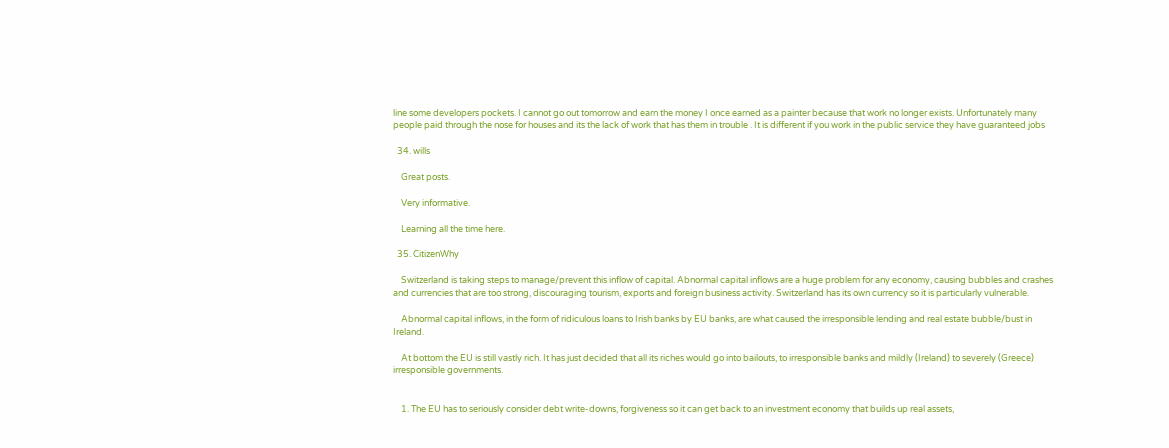line some developers pockets. I cannot go out tomorrow and earn the money I once earned as a painter because that work no longer exists. Unfortunately many people paid through the nose for houses and its the lack of work that has them in trouble . It is different if you work in the public service they have guaranteed jobs

  34. wills

    Great posts.

    Very informative.

    Learning all the time here.

  35. CitizenWhy

    Switzerland is taking steps to manage/prevent this inflow of capital. Abnormal capital inflows are a huge problem for any economy, causing bubbles and crashes and currencies that are too strong, discouraging tourism, exports and foreign business activity. Switzerland has its own currency so it is particularly vulnerable.

    Abnormal capital inflows, in the form of ridiculous loans to Irish banks by EU banks, are what caused the irresponsible lending and real estate bubble/bust in Ireland.

    At bottom the EU is still vastly rich. It has just decided that all its riches would go into bailouts, to irresponsible banks and mildly (Ireland) to severely (Greece) irresponsible governments.


    1. The EU has to seriously consider debt write-downs, forgiveness so it can get back to an investment economy that builds up real assets,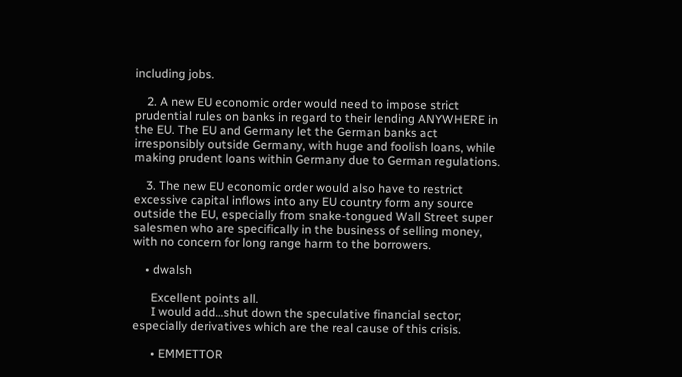including jobs.

    2. A new EU economic order would need to impose strict prudential rules on banks in regard to their lending ANYWHERE in the EU. The EU and Germany let the German banks act irresponsibly outside Germany, with huge and foolish loans, while making prudent loans within Germany due to German regulations.

    3. The new EU economic order would also have to restrict excessive capital inflows into any EU country form any source outside the EU, especially from snake-tongued Wall Street super salesmen who are specifically in the business of selling money, with no concern for long range harm to the borrowers.

    • dwalsh

      Excellent points all.
      I would add…shut down the speculative financial sector; especially derivatives which are the real cause of this crisis.

      • EMMETTOR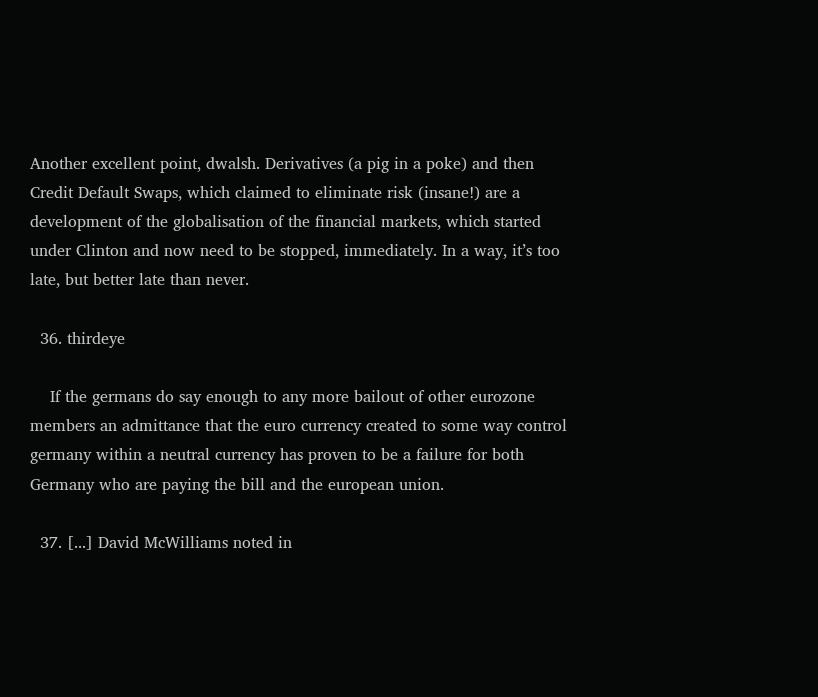Another excellent point, dwalsh. Derivatives (a pig in a poke) and then Credit Default Swaps, which claimed to eliminate risk (insane!) are a development of the globalisation of the financial markets, which started under Clinton and now need to be stopped, immediately. In a way, it’s too late, but better late than never.

  36. thirdeye

    If the germans do say enough to any more bailout of other eurozone members an admittance that the euro currency created to some way control germany within a neutral currency has proven to be a failure for both Germany who are paying the bill and the european union.

  37. [...] David McWilliams noted in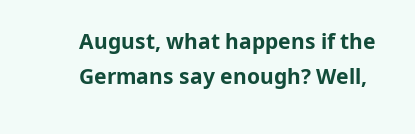August, what happens if the Germans say enough? Well,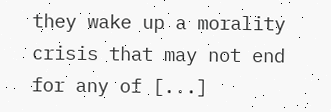they wake up a morality crisis that may not end for any of [...]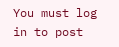You must log in to post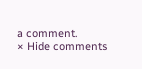a comment.
× Hide comments